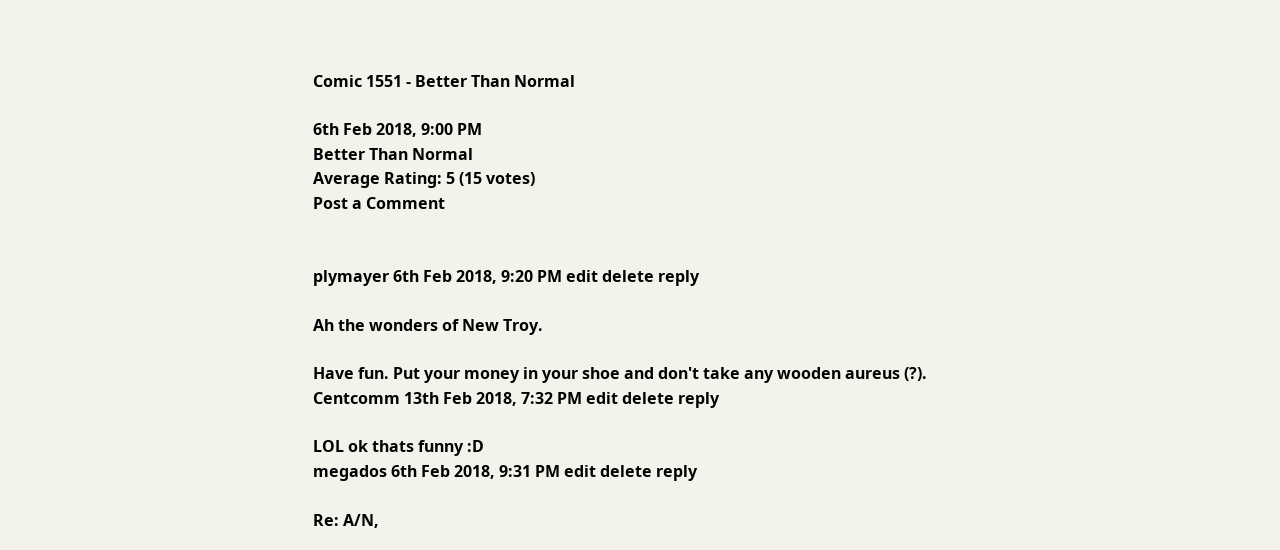Comic 1551 - Better Than Normal

6th Feb 2018, 9:00 PM
Better Than Normal
Average Rating: 5 (15 votes)
Post a Comment


plymayer 6th Feb 2018, 9:20 PM edit delete reply

Ah the wonders of New Troy.

Have fun. Put your money in your shoe and don't take any wooden aureus (?).
Centcomm 13th Feb 2018, 7:32 PM edit delete reply

LOL ok thats funny :D
megados 6th Feb 2018, 9:31 PM edit delete reply

Re: A/N,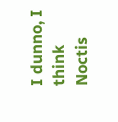I dunno, I think Noctis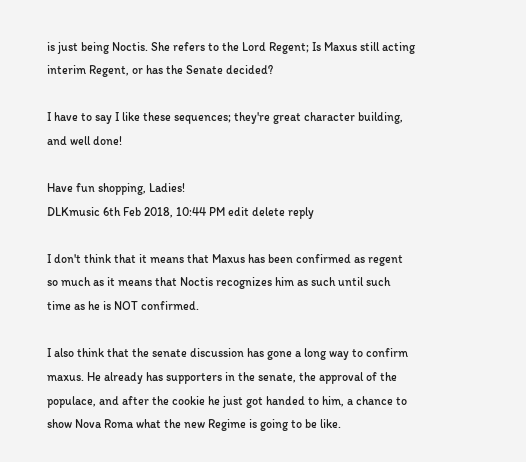is just being Noctis. She refers to the Lord Regent; Is Maxus still acting interim Regent, or has the Senate decided?

I have to say I like these sequences; they're great character building, and well done!

Have fun shopping, Ladies!
DLKmusic 6th Feb 2018, 10:44 PM edit delete reply

I don't think that it means that Maxus has been confirmed as regent so much as it means that Noctis recognizes him as such until such time as he is NOT confirmed.

I also think that the senate discussion has gone a long way to confirm maxus. He already has supporters in the senate, the approval of the populace, and after the cookie he just got handed to him, a chance to show Nova Roma what the new Regime is going to be like.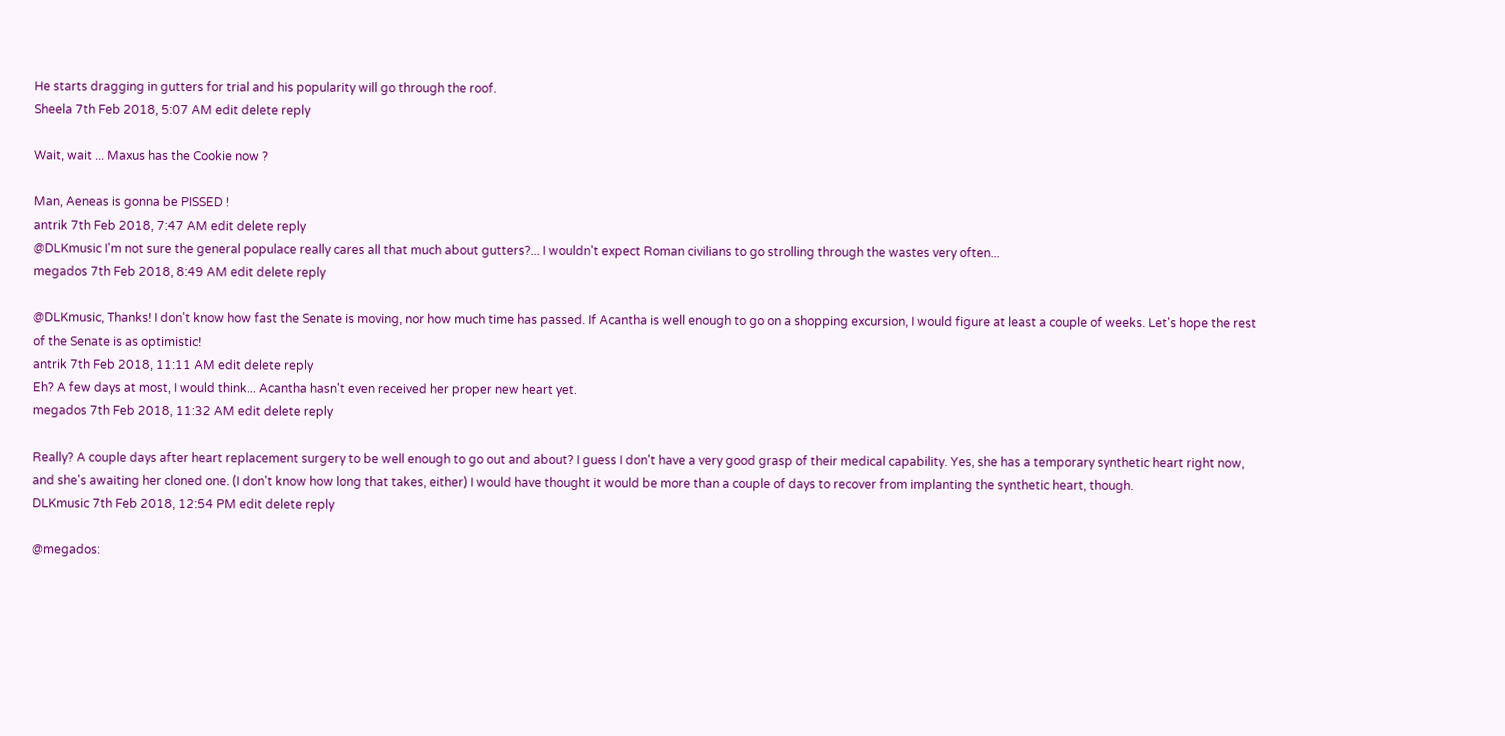He starts dragging in gutters for trial and his popularity will go through the roof.
Sheela 7th Feb 2018, 5:07 AM edit delete reply

Wait, wait ... Maxus has the Cookie now ?

Man, Aeneas is gonna be PISSED !
antrik 7th Feb 2018, 7:47 AM edit delete reply
@DLKmusic I'm not sure the general populace really cares all that much about gutters?... I wouldn't expect Roman civilians to go strolling through the wastes very often...
megados 7th Feb 2018, 8:49 AM edit delete reply

@DLKmusic, Thanks! I don't know how fast the Senate is moving, nor how much time has passed. If Acantha is well enough to go on a shopping excursion, I would figure at least a couple of weeks. Let's hope the rest of the Senate is as optimistic!
antrik 7th Feb 2018, 11:11 AM edit delete reply
Eh? A few days at most, I would think... Acantha hasn't even received her proper new heart yet.
megados 7th Feb 2018, 11:32 AM edit delete reply

Really? A couple days after heart replacement surgery to be well enough to go out and about? I guess I don't have a very good grasp of their medical capability. Yes, she has a temporary synthetic heart right now, and she's awaiting her cloned one. (I don't know how long that takes, either) I would have thought it would be more than a couple of days to recover from implanting the synthetic heart, though.
DLKmusic 7th Feb 2018, 12:54 PM edit delete reply

@megados: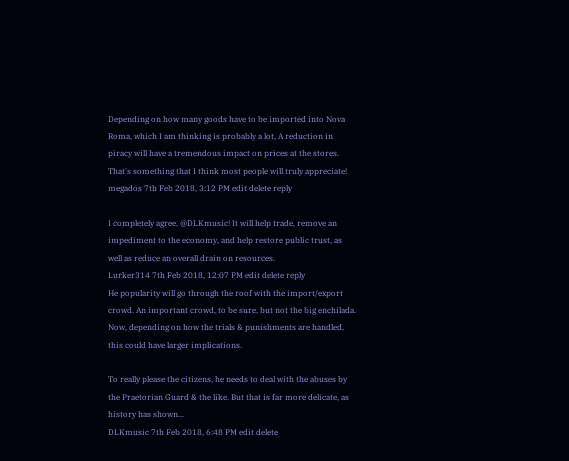Depending on how many goods have to be imported into Nova Roma, which I am thinking is probably a lot, A reduction in piracy will have a tremendous impact on prices at the stores. That's something that I think most people will truly appreciate!
megados 7th Feb 2018, 3:12 PM edit delete reply

I completely agree, @DLKmusic! It will help trade, remove an impediment to the economy, and help restore public trust, as well as reduce an overall drain on resources.
Lurker314 7th Feb 2018, 12:07 PM edit delete reply
He popularity will go through the roof with the import/export crowd. An important crowd, to be sure, but not the big enchilada. Now, depending on how the trials & punishments are handled, this could have larger implications.

To really please the citizens, he needs to deal with the abuses by the Praetorian Guard & the like. But that is far more delicate, as history has shown...
DLKmusic 7th Feb 2018, 6:48 PM edit delete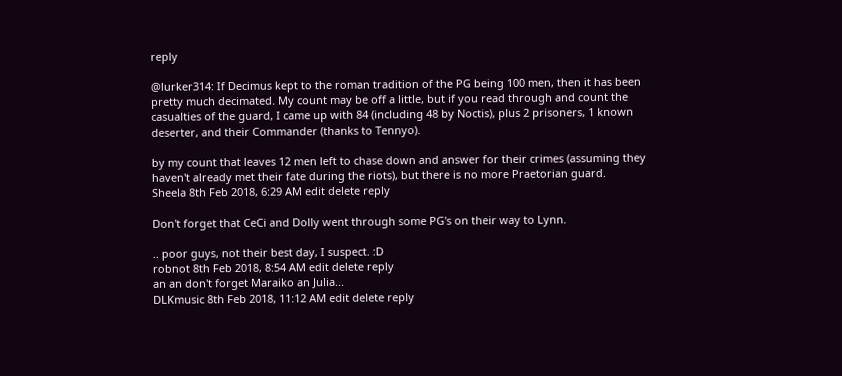reply

@lurker314: If Decimus kept to the roman tradition of the PG being 100 men, then it has been pretty much decimated. My count may be off a little, but if you read through and count the casualties of the guard, I came up with 84 (including 48 by Noctis), plus 2 prisoners, 1 known deserter, and their Commander (thanks to Tennyo).

by my count that leaves 12 men left to chase down and answer for their crimes (assuming they haven't already met their fate during the riots), but there is no more Praetorian guard.
Sheela 8th Feb 2018, 6:29 AM edit delete reply

Don't forget that CeCi and Dolly went through some PG's on their way to Lynn.

.. poor guys, not their best day, I suspect. :D
robnot 8th Feb 2018, 8:54 AM edit delete reply
an an don't forget Maraiko an Julia...
DLKmusic 8th Feb 2018, 11:12 AM edit delete reply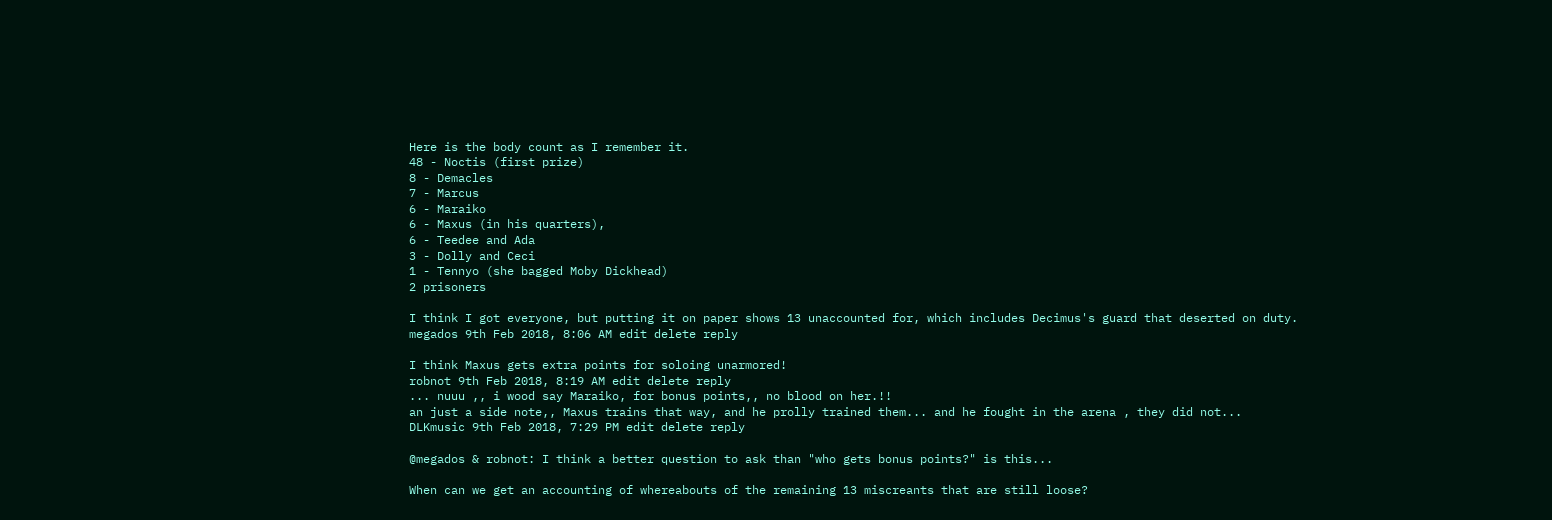Here is the body count as I remember it.
48 - Noctis (first prize)
8 - Demacles
7 - Marcus
6 - Maraiko
6 - Maxus (in his quarters),
6 - Teedee and Ada
3 - Dolly and Ceci
1 - Tennyo (she bagged Moby Dickhead)
2 prisoners

I think I got everyone, but putting it on paper shows 13 unaccounted for, which includes Decimus's guard that deserted on duty.
megados 9th Feb 2018, 8:06 AM edit delete reply

I think Maxus gets extra points for soloing unarmored!
robnot 9th Feb 2018, 8:19 AM edit delete reply
... nuuu ,, i wood say Maraiko, for bonus points,, no blood on her.!!
an just a side note,, Maxus trains that way, and he prolly trained them... and he fought in the arena , they did not...
DLKmusic 9th Feb 2018, 7:29 PM edit delete reply

@megados & robnot: I think a better question to ask than "who gets bonus points?" is this...

When can we get an accounting of whereabouts of the remaining 13 miscreants that are still loose?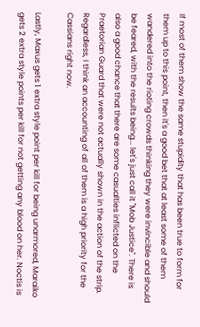If most of them show the same stupidity that has been true to form for them up to this point, then it's a good bet that at least some of them wandered into the rioting crowds thinking they were invincible and should be feared, with the results being... let's just call it "Mob Justice". There is also a good chance that there are some casualties inflicted on the Praetorian Guard that were not actually shown in the action of the strip. Regardless, I think an accounting of all of them is a high priority for the Cassians right now.

Lastly, Maxus gets 1 extra style point per kill for being unarmored, Maraiko gets 2 extra style points per kill for not getting any blood on her. Noctis is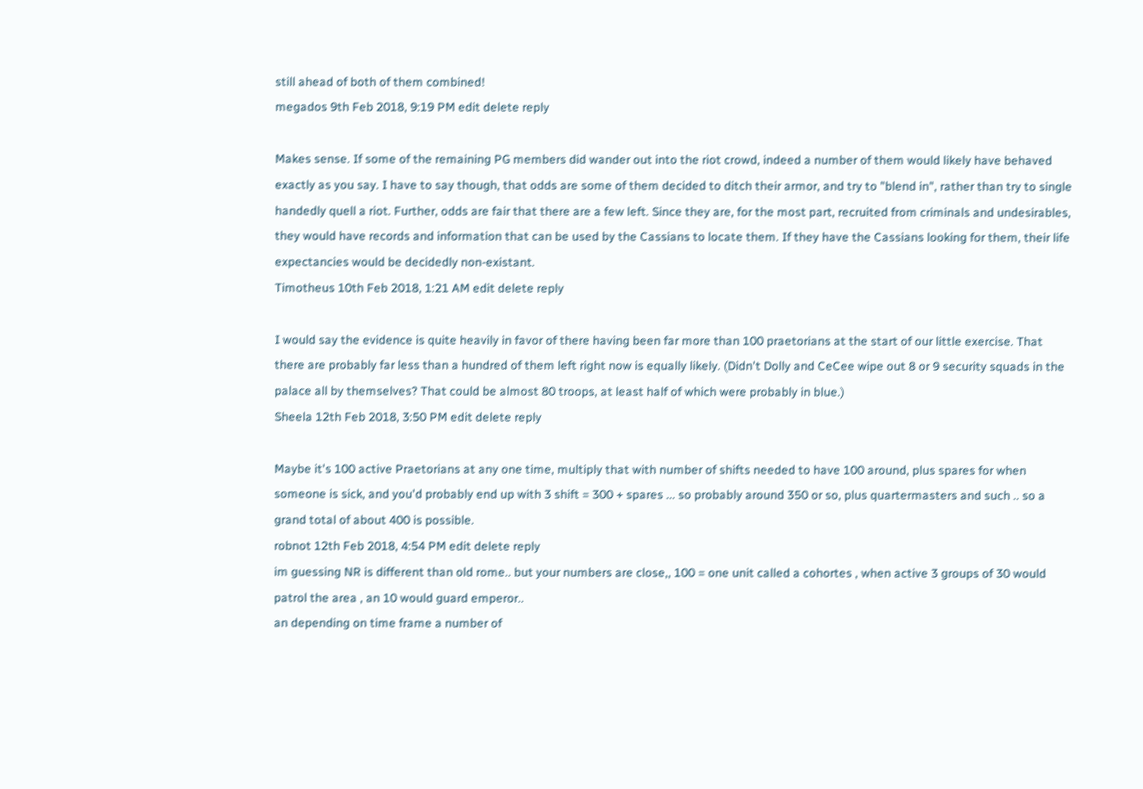still ahead of both of them combined!
megados 9th Feb 2018, 9:19 PM edit delete reply

Makes sense. If some of the remaining PG members did wander out into the riot crowd, indeed a number of them would likely have behaved exactly as you say. I have to say though, that odds are some of them decided to ditch their armor, and try to "blend in", rather than try to single handedly quell a riot. Further, odds are fair that there are a few left. Since they are, for the most part, recruited from criminals and undesirables, they would have records and information that can be used by the Cassians to locate them. If they have the Cassians looking for them, their life expectancies would be decidedly non-existant.
Timotheus 10th Feb 2018, 1:21 AM edit delete reply

I would say the evidence is quite heavily in favor of there having been far more than 100 praetorians at the start of our little exercise. That there are probably far less than a hundred of them left right now is equally likely. (Didn't Dolly and CeCee wipe out 8 or 9 security squads in the palace all by themselves? That could be almost 80 troops, at least half of which were probably in blue.)
Sheela 12th Feb 2018, 3:50 PM edit delete reply

Maybe it's 100 active Praetorians at any one time, multiply that with number of shifts needed to have 100 around, plus spares for when someone is sick, and you'd probably end up with 3 shift = 300 + spares ... so probably around 350 or so, plus quartermasters and such .. so a grand total of about 400 is possible.
robnot 12th Feb 2018, 4:54 PM edit delete reply
im guessing NR is different than old rome.. but your numbers are close,, 100 = one unit called a cohortes , when active 3 groups of 30 would patrol the area , an 10 would guard emperor..
an depending on time frame a number of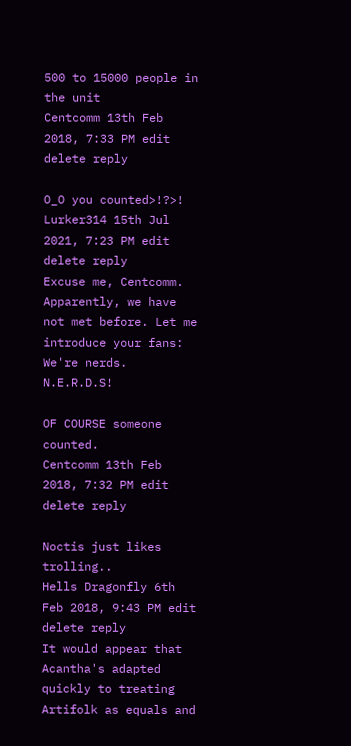500 to 15000 people in the unit
Centcomm 13th Feb 2018, 7:33 PM edit delete reply

O_O you counted>!?>!
Lurker314 15th Jul 2021, 7:23 PM edit delete reply
Excuse me, Centcomm. Apparently, we have not met before. Let me introduce your fans: We're nerds. N.E.R.D.S!

OF COURSE someone counted.
Centcomm 13th Feb 2018, 7:32 PM edit delete reply

Noctis just likes trolling..
Hells Dragonfly 6th Feb 2018, 9:43 PM edit delete reply
It would appear that Acantha's adapted quickly to treating Artifolk as equals and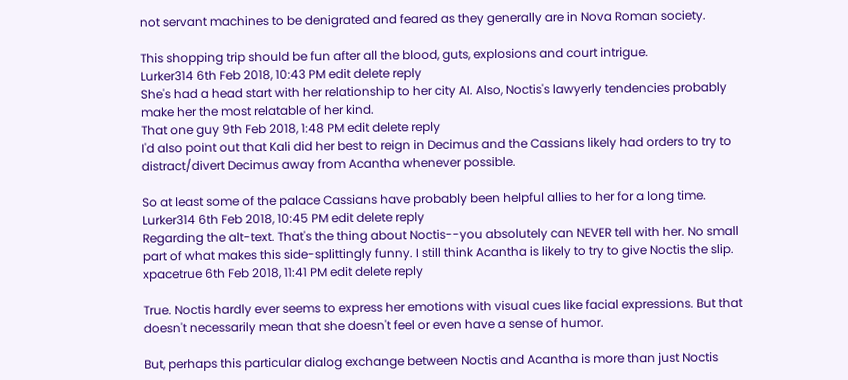not servant machines to be denigrated and feared as they generally are in Nova Roman society.

This shopping trip should be fun after all the blood, guts, explosions and court intrigue.
Lurker314 6th Feb 2018, 10:43 PM edit delete reply
She's had a head start with her relationship to her city AI. Also, Noctis's lawyerly tendencies probably make her the most relatable of her kind.
That one guy 9th Feb 2018, 1:48 PM edit delete reply
I'd also point out that Kali did her best to reign in Decimus and the Cassians likely had orders to try to distract/divert Decimus away from Acantha whenever possible.

So at least some of the palace Cassians have probably been helpful allies to her for a long time.
Lurker314 6th Feb 2018, 10:45 PM edit delete reply
Regarding the alt-text. That's the thing about Noctis--you absolutely can NEVER tell with her. No small part of what makes this side-splittingly funny. I still think Acantha is likely to try to give Noctis the slip.
xpacetrue 6th Feb 2018, 11:41 PM edit delete reply

True. Noctis hardly ever seems to express her emotions with visual cues like facial expressions. But that doesn't necessarily mean that she doesn't feel or even have a sense of humor.

But, perhaps this particular dialog exchange between Noctis and Acantha is more than just Noctis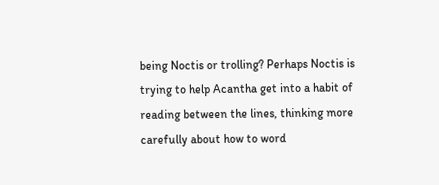being Noctis or trolling? Perhaps Noctis is trying to help Acantha get into a habit of reading between the lines, thinking more carefully about how to word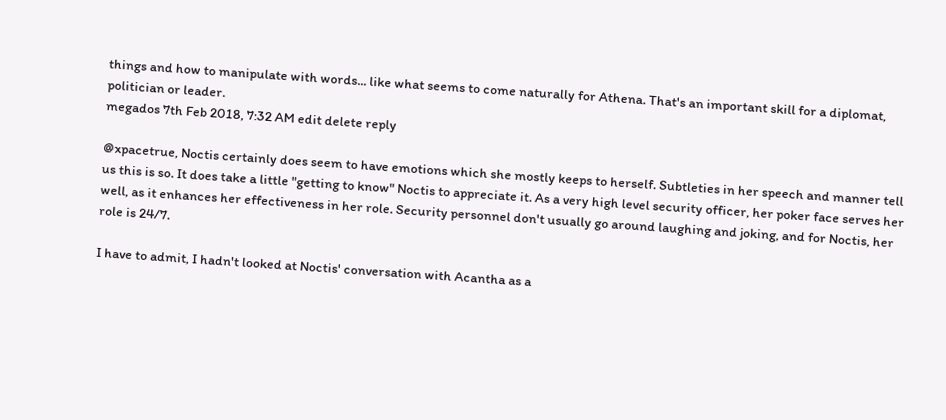things and how to manipulate with words... like what seems to come naturally for Athena. That's an important skill for a diplomat, politician or leader.
megados 7th Feb 2018, 7:32 AM edit delete reply

@xpacetrue, Noctis certainly does seem to have emotions which she mostly keeps to herself. Subtleties in her speech and manner tell us this is so. It does take a little "getting to know" Noctis to appreciate it. As a very high level security officer, her poker face serves her well, as it enhances her effectiveness in her role. Security personnel don't usually go around laughing and joking, and for Noctis, her role is 24/7.

I have to admit, I hadn't looked at Noctis' conversation with Acantha as a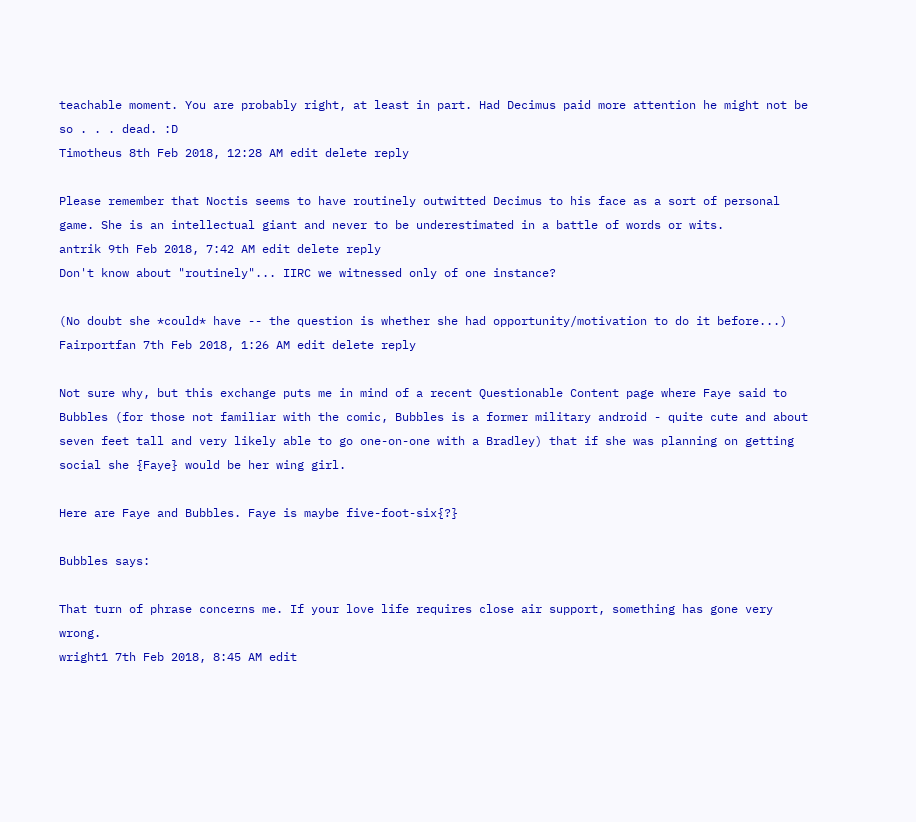teachable moment. You are probably right, at least in part. Had Decimus paid more attention he might not be so . . . dead. :D
Timotheus 8th Feb 2018, 12:28 AM edit delete reply

Please remember that Noctis seems to have routinely outwitted Decimus to his face as a sort of personal game. She is an intellectual giant and never to be underestimated in a battle of words or wits.
antrik 9th Feb 2018, 7:42 AM edit delete reply
Don't know about "routinely"... IIRC we witnessed only of one instance?

(No doubt she *could* have -- the question is whether she had opportunity/motivation to do it before...)
Fairportfan 7th Feb 2018, 1:26 AM edit delete reply

Not sure why, but this exchange puts me in mind of a recent Questionable Content page where Faye said to Bubbles (for those not familiar with the comic, Bubbles is a former military android - quite cute and about seven feet tall and very likely able to go one-on-one with a Bradley) that if she was planning on getting social she {Faye} would be her wing girl.

Here are Faye and Bubbles. Faye is maybe five-foot-six{?}

Bubbles says:

That turn of phrase concerns me. If your love life requires close air support, something has gone very wrong.
wright1 7th Feb 2018, 8:45 AM edit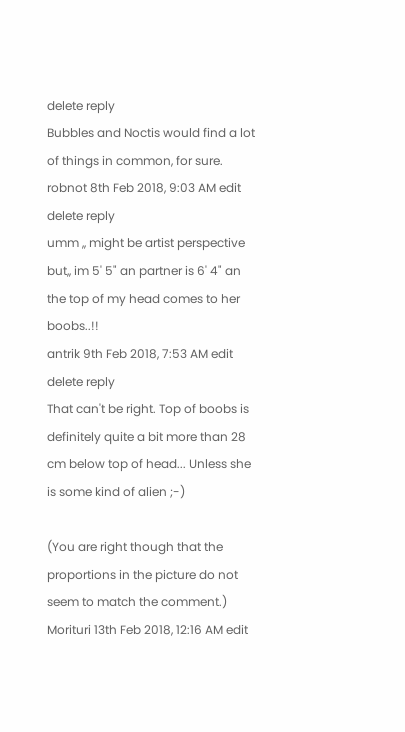delete reply
Bubbles and Noctis would find a lot of things in common, for sure.
robnot 8th Feb 2018, 9:03 AM edit delete reply
umm ,, might be artist perspective but,, im 5' 5" an partner is 6' 4" an the top of my head comes to her boobs..!!
antrik 9th Feb 2018, 7:53 AM edit delete reply
That can't be right. Top of boobs is definitely quite a bit more than 28 cm below top of head... Unless she is some kind of alien ;-)

(You are right though that the proportions in the picture do not seem to match the comment.)
Morituri 13th Feb 2018, 12:16 AM edit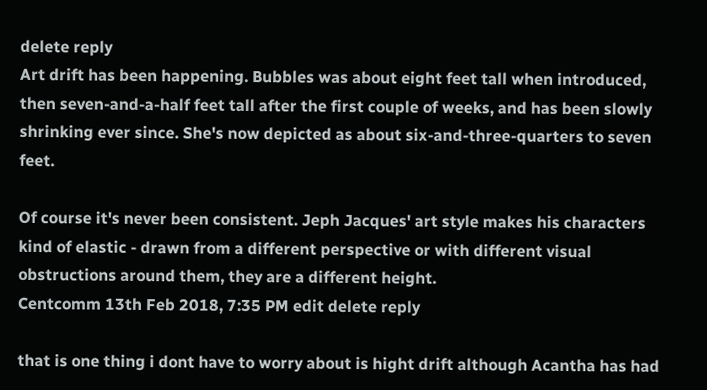delete reply
Art drift has been happening. Bubbles was about eight feet tall when introduced, then seven-and-a-half feet tall after the first couple of weeks, and has been slowly shrinking ever since. She's now depicted as about six-and-three-quarters to seven feet.

Of course it's never been consistent. Jeph Jacques' art style makes his characters kind of elastic - drawn from a different perspective or with different visual obstructions around them, they are a different height.
Centcomm 13th Feb 2018, 7:35 PM edit delete reply

that is one thing i dont have to worry about is hight drift although Acantha has had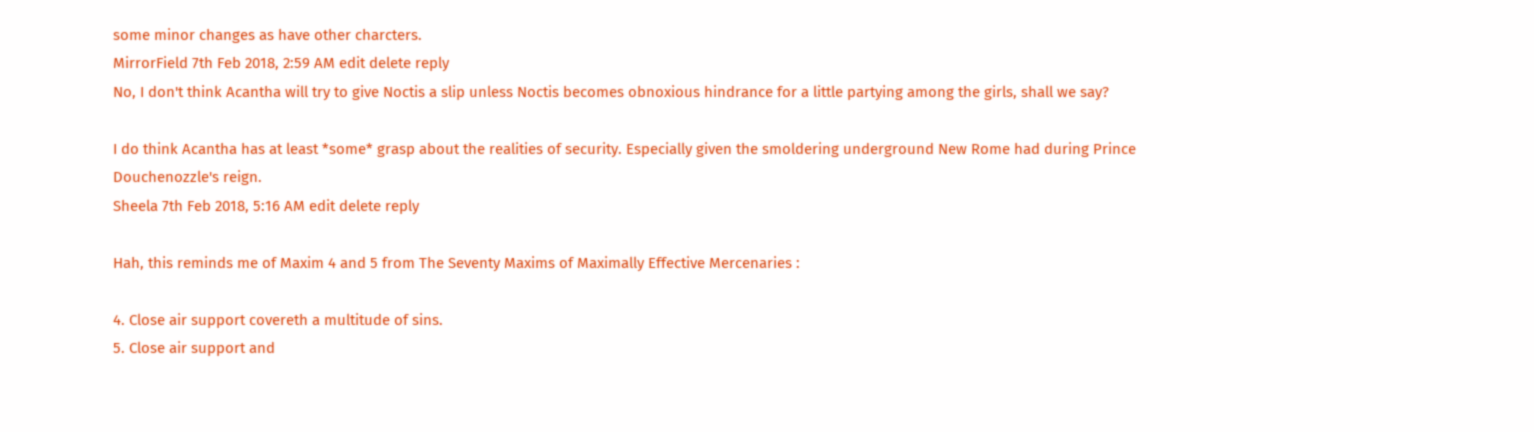some minor changes as have other charcters.
MirrorField 7th Feb 2018, 2:59 AM edit delete reply
No, I don't think Acantha will try to give Noctis a slip unless Noctis becomes obnoxious hindrance for a little partying among the girls, shall we say?

I do think Acantha has at least *some* grasp about the realities of security. Especially given the smoldering underground New Rome had during Prince Douchenozzle's reign.
Sheela 7th Feb 2018, 5:16 AM edit delete reply

Hah, this reminds me of Maxim 4 and 5 from The Seventy Maxims of Maximally Effective Mercenaries :

4. Close air support covereth a multitude of sins.
5. Close air support and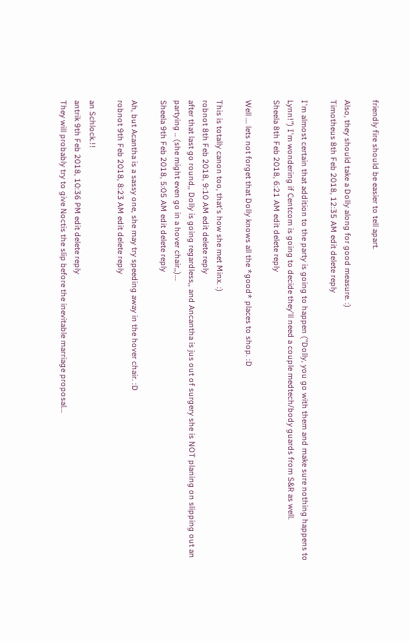friendly fire should be easier to tell apart.

Also, they should take a Dolly along for good measure. :)
Timotheus 8th Feb 2018, 12:35 AM edit delete reply

I'm almost certain that addition to the party is going to happen ("Dolly, you go with them and make sure nothing happens to Lynn!") I'm wondering if Centcom is going to decide they'll need a couple medtech/body guards from S&R as well.
Sheela 8th Feb 2018, 6:21 AM edit delete reply

Well ... lets not forget that Dolly knows all the *good* places to shop. :D

This is totally canon too, that's how she met Minx. :)
robnot 8th Feb 2018, 9:10 AM edit delete reply
after that last go round,, Dolly is going regardless,, and Ancantha is jus out of surgery she is NOT planing on slipping out an partying .. (she might even go in a hover chair,,)...
Sheela 9th Feb 2018, 5:05 AM edit delete reply

Ah, but Acantha is a sassy one, she may try speeding away in the hover chair. :D
robnot 9th Feb 2018, 8:23 AM edit delete reply

an Schlock.!!
antrik 9th Feb 2018, 10:36 PM edit delete reply
They will probably try to give Noctis the slip before the inevitable marriage proposal...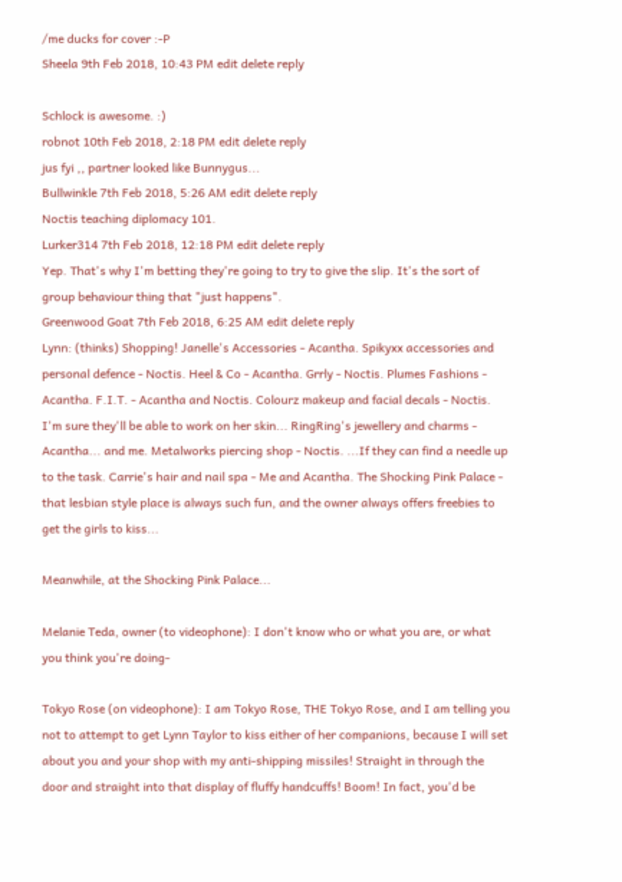/me ducks for cover :-P
Sheela 9th Feb 2018, 10:43 PM edit delete reply

Schlock is awesome. :)
robnot 10th Feb 2018, 2:18 PM edit delete reply
jus fyi ,, partner looked like Bunnygus...
Bullwinkle 7th Feb 2018, 5:26 AM edit delete reply
Noctis teaching diplomacy 101.
Lurker314 7th Feb 2018, 12:18 PM edit delete reply
Yep. That's why I'm betting they're going to try to give the slip. It's the sort of group behaviour thing that "just happens".
Greenwood Goat 7th Feb 2018, 6:25 AM edit delete reply
Lynn: (thinks) Shopping! Janelle's Accessories - Acantha. Spikyxx accessories and personal defence - Noctis. Heel & Co - Acantha. Grrly - Noctis. Plumes Fashions - Acantha. F.I.T. - Acantha and Noctis. Colourz makeup and facial decals - Noctis. I'm sure they'll be able to work on her skin... RingRing's jewellery and charms - Acantha... and me. Metalworks piercing shop - Noctis. ...If they can find a needle up to the task. Carrie's hair and nail spa - Me and Acantha. The Shocking Pink Palace - that lesbian style place is always such fun, and the owner always offers freebies to get the girls to kiss...

Meanwhile, at the Shocking Pink Palace...

Melanie Teda, owner (to videophone): I don't know who or what you are, or what you think you're doing-

Tokyo Rose (on videophone): I am Tokyo Rose, THE Tokyo Rose, and I am telling you not to attempt to get Lynn Taylor to kiss either of her companions, because I will set about you and your shop with my anti-shipping missiles! Straight in through the door and straight into that display of fluffy handcuffs! Boom! In fact, you'd be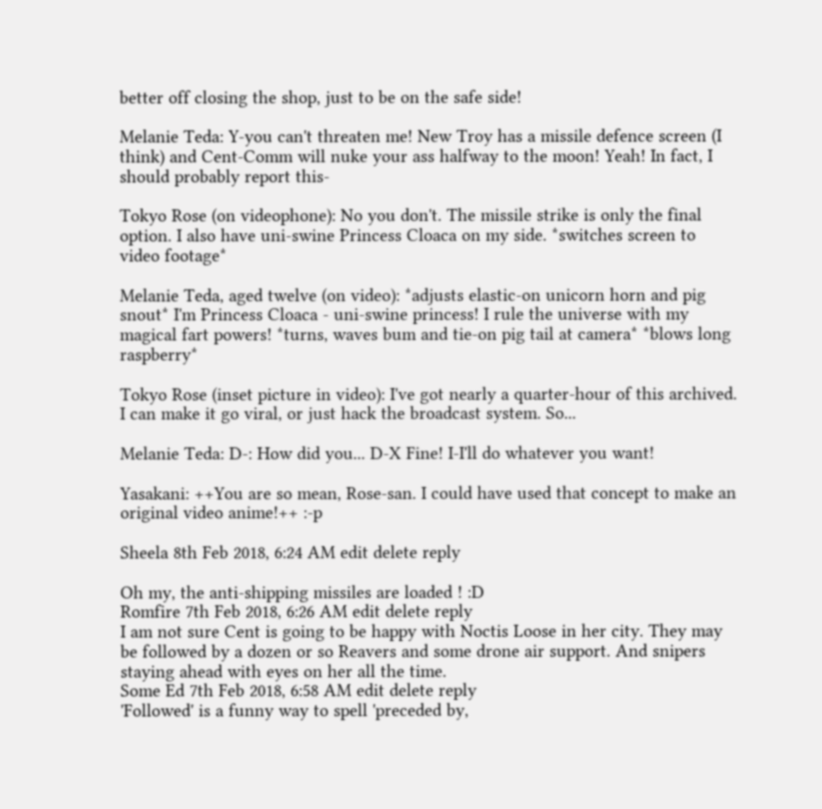better off closing the shop, just to be on the safe side!

Melanie Teda: Y-you can't threaten me! New Troy has a missile defence screen (I think) and Cent-Comm will nuke your ass halfway to the moon! Yeah! In fact, I should probably report this-

Tokyo Rose (on videophone): No you don't. The missile strike is only the final option. I also have uni-swine Princess Cloaca on my side. *switches screen to video footage*

Melanie Teda, aged twelve (on video): *adjusts elastic-on unicorn horn and pig snout* I'm Princess Cloaca - uni-swine princess! I rule the universe with my magical fart powers! *turns, waves bum and tie-on pig tail at camera* *blows long raspberry*

Tokyo Rose (inset picture in video): I've got nearly a quarter-hour of this archived. I can make it go viral, or just hack the broadcast system. So...

Melanie Teda: D-: How did you... D-X Fine! I-I'll do whatever you want!

Yasakani: ++You are so mean, Rose-san. I could have used that concept to make an original video anime!++ :-p

Sheela 8th Feb 2018, 6:24 AM edit delete reply

Oh my, the anti-shipping missiles are loaded ! :D
Romfire 7th Feb 2018, 6:26 AM edit delete reply
I am not sure Cent is going to be happy with Noctis Loose in her city. They may be followed by a dozen or so Reavers and some drone air support. And snipers staying ahead with eyes on her all the time.
Some Ed 7th Feb 2018, 6:58 AM edit delete reply
'Followed' is a funny way to spell 'preceded by,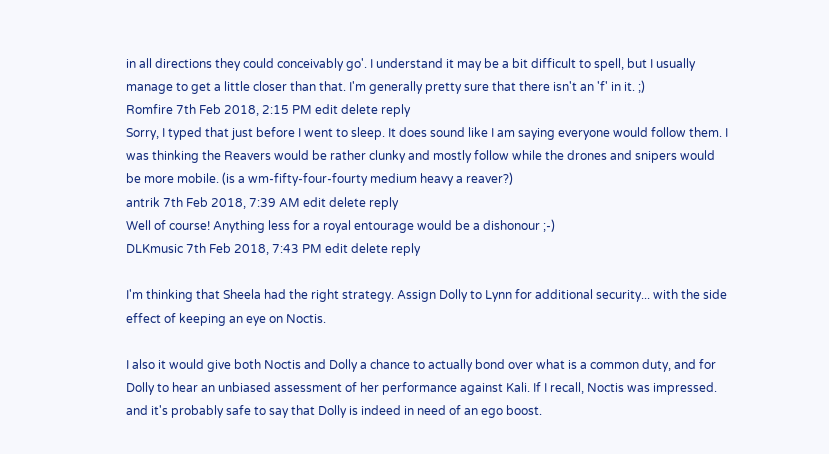in all directions they could conceivably go'. I understand it may be a bit difficult to spell, but I usually manage to get a little closer than that. I'm generally pretty sure that there isn't an 'f' in it. ;)
Romfire 7th Feb 2018, 2:15 PM edit delete reply
Sorry, I typed that just before I went to sleep. It does sound like I am saying everyone would follow them. I was thinking the Reavers would be rather clunky and mostly follow while the drones and snipers would be more mobile. (is a wm-fifty-four-fourty medium heavy a reaver?)
antrik 7th Feb 2018, 7:39 AM edit delete reply
Well of course! Anything less for a royal entourage would be a dishonour ;-)
DLKmusic 7th Feb 2018, 7:43 PM edit delete reply

I'm thinking that Sheela had the right strategy. Assign Dolly to Lynn for additional security... with the side effect of keeping an eye on Noctis.

I also it would give both Noctis and Dolly a chance to actually bond over what is a common duty, and for Dolly to hear an unbiased assessment of her performance against Kali. If I recall, Noctis was impressed. and it's probably safe to say that Dolly is indeed in need of an ego boost.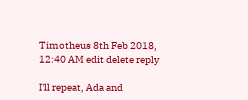Timotheus 8th Feb 2018, 12:40 AM edit delete reply

I'll repeat, Ada and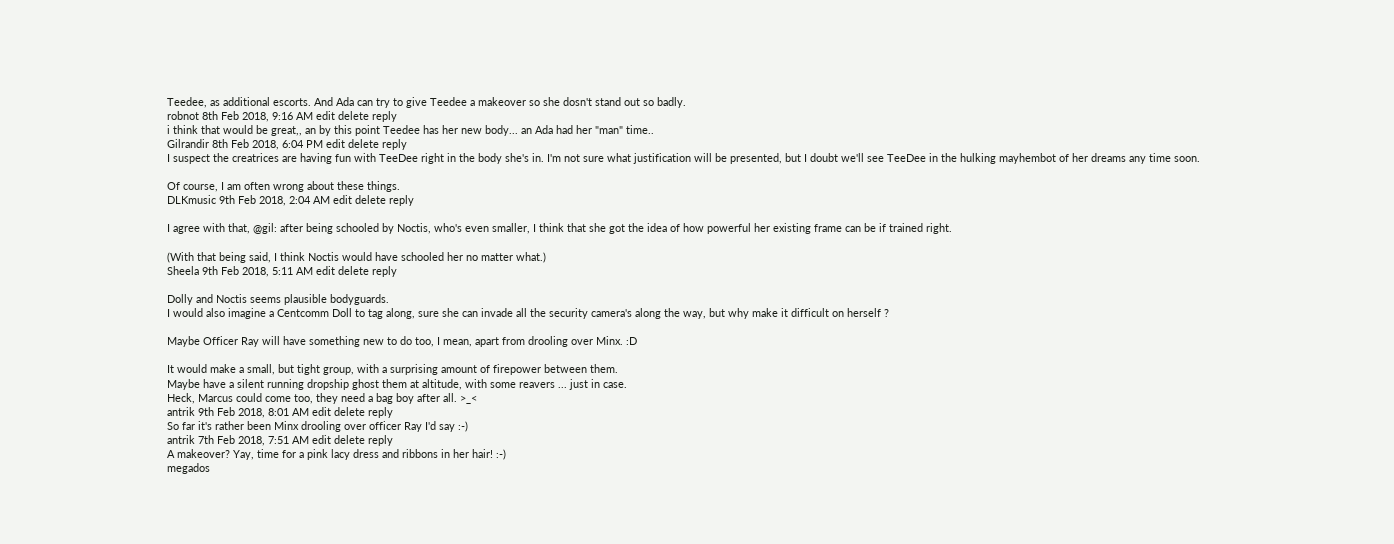Teedee, as additional escorts. And Ada can try to give Teedee a makeover so she dosn't stand out so badly.
robnot 8th Feb 2018, 9:16 AM edit delete reply
i think that would be great,, an by this point Teedee has her new body... an Ada had her "man" time..
Gilrandir 8th Feb 2018, 6:04 PM edit delete reply
I suspect the creatrices are having fun with TeeDee right in the body she's in. I'm not sure what justification will be presented, but I doubt we'll see TeeDee in the hulking mayhembot of her dreams any time soon.

Of course, I am often wrong about these things.
DLKmusic 9th Feb 2018, 2:04 AM edit delete reply

I agree with that, @gil: after being schooled by Noctis, who's even smaller, I think that she got the idea of how powerful her existing frame can be if trained right.

(With that being said, I think Noctis would have schooled her no matter what.)
Sheela 9th Feb 2018, 5:11 AM edit delete reply

Dolly and Noctis seems plausible bodyguards.
I would also imagine a Centcomm Doll to tag along, sure she can invade all the security camera's along the way, but why make it difficult on herself ?

Maybe Officer Ray will have something new to do too, I mean, apart from drooling over Minx. :D

It would make a small, but tight group, with a surprising amount of firepower between them.
Maybe have a silent running dropship ghost them at altitude, with some reavers ... just in case.
Heck, Marcus could come too, they need a bag boy after all. >_<
antrik 9th Feb 2018, 8:01 AM edit delete reply
So far it's rather been Minx drooling over officer Ray I'd say :-)
antrik 7th Feb 2018, 7:51 AM edit delete reply
A makeover? Yay, time for a pink lacy dress and ribbons in her hair! :-)
megados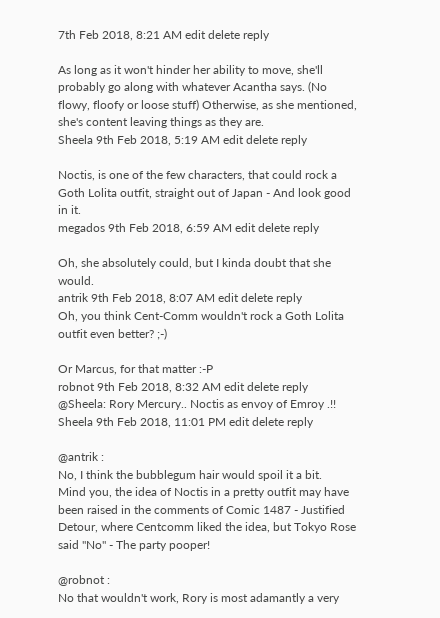7th Feb 2018, 8:21 AM edit delete reply

As long as it won't hinder her ability to move, she'll probably go along with whatever Acantha says. (No flowy, floofy or loose stuff) Otherwise, as she mentioned, she's content leaving things as they are.
Sheela 9th Feb 2018, 5:19 AM edit delete reply

Noctis, is one of the few characters, that could rock a Goth Lolita outfit, straight out of Japan - And look good in it.
megados 9th Feb 2018, 6:59 AM edit delete reply

Oh, she absolutely could, but I kinda doubt that she would.
antrik 9th Feb 2018, 8:07 AM edit delete reply
Oh, you think Cent-Comm wouldn't rock a Goth Lolita outfit even better? ;-)

Or Marcus, for that matter :-P
robnot 9th Feb 2018, 8:32 AM edit delete reply
@Sheela: Rory Mercury.. Noctis as envoy of Emroy .!!
Sheela 9th Feb 2018, 11:01 PM edit delete reply

@antrik :
No, I think the bubblegum hair would spoil it a bit.
Mind you, the idea of Noctis in a pretty outfit may have been raised in the comments of Comic 1487 - Justified Detour, where Centcomm liked the idea, but Tokyo Rose said "No" - The party pooper!

@robnot :
No that wouldn't work, Rory is most adamantly a very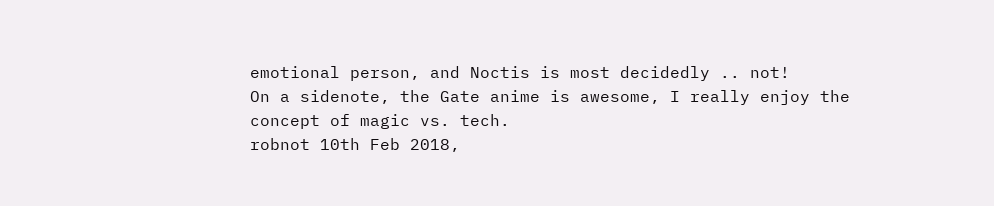emotional person, and Noctis is most decidedly .. not!
On a sidenote, the Gate anime is awesome, I really enjoy the concept of magic vs. tech.
robnot 10th Feb 2018,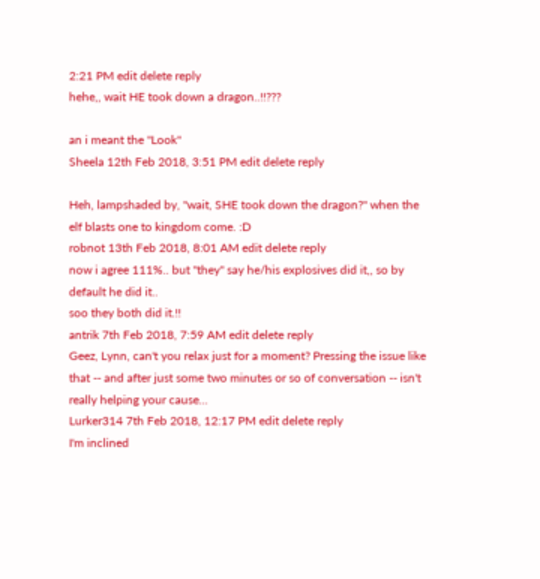2:21 PM edit delete reply
hehe,, wait HE took down a dragon..!!???

an i meant the "Look"
Sheela 12th Feb 2018, 3:51 PM edit delete reply

Heh, lampshaded by, "wait, SHE took down the dragon?" when the elf blasts one to kingdom come. :D
robnot 13th Feb 2018, 8:01 AM edit delete reply
now i agree 111%.. but "they" say he/his explosives did it,, so by default he did it..
soo they both did it.!!
antrik 7th Feb 2018, 7:59 AM edit delete reply
Geez, Lynn, can't you relax just for a moment? Pressing the issue like that -- and after just some two minutes or so of conversation -- isn't really helping your cause...
Lurker314 7th Feb 2018, 12:17 PM edit delete reply
I'm inclined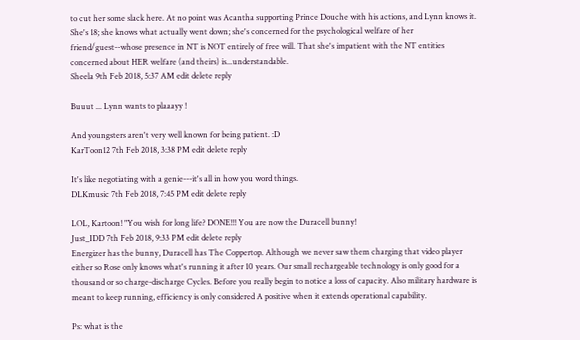to cut her some slack here. At no point was Acantha supporting Prince Douche with his actions, and Lynn knows it. She's 18; she knows what actually went down; she's concerned for the psychological welfare of her friend/guest--whose presence in NT is NOT entirely of free will. That she's impatient with the NT entities concerned about HER welfare (and theirs) is...understandable.
Sheela 9th Feb 2018, 5:37 AM edit delete reply

Buuut ... Lynn wants to plaaayy !

And youngsters aren't very well known for being patient. :D
KarToon12 7th Feb 2018, 3:38 PM edit delete reply

It's like negotiating with a genie---it's all in how you word things.
DLKmusic 7th Feb 2018, 7:45 PM edit delete reply

LOL, Kartoon! "You wish for long life? DONE!!! You are now the Duracell bunny!
Just_IDD 7th Feb 2018, 9:33 PM edit delete reply
Energizer has the bunny, Duracell has The Coppertop. Although we never saw them charging that video player either so Rose only knows what's running it after 10 years. Our small rechargeable technology is only good for a thousand or so charge-discharge Cycles. Before you really begin to notice a loss of capacity. Also military hardware is meant to keep running, efficiency is only considered A positive when it extends operational capability.

Ps: what is the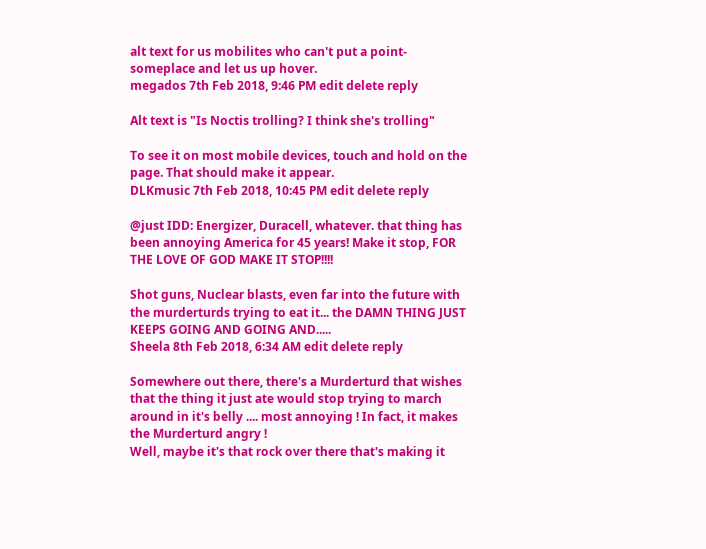alt text for us mobilites who can't put a point- someplace and let us up hover.
megados 7th Feb 2018, 9:46 PM edit delete reply

Alt text is "Is Noctis trolling? I think she's trolling"

To see it on most mobile devices, touch and hold on the page. That should make it appear.
DLKmusic 7th Feb 2018, 10:45 PM edit delete reply

@just IDD: Energizer, Duracell, whatever. that thing has been annoying America for 45 years! Make it stop, FOR THE LOVE OF GOD MAKE IT STOP!!!!

Shot guns, Nuclear blasts, even far into the future with the murderturds trying to eat it... the DAMN THING JUST KEEPS GOING AND GOING AND.....
Sheela 8th Feb 2018, 6:34 AM edit delete reply

Somewhere out there, there's a Murderturd that wishes that the thing it just ate would stop trying to march around in it's belly .... most annoying ! In fact, it makes the Murderturd angry !
Well, maybe it's that rock over there that's making it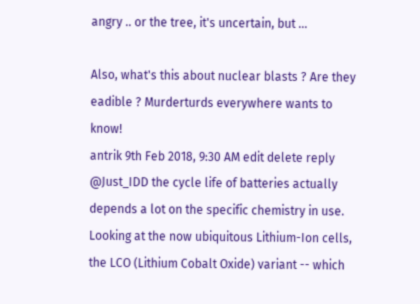angry .. or the tree, it's uncertain, but ...

Also, what's this about nuclear blasts ? Are they eadible ? Murderturds everywhere wants to know!
antrik 9th Feb 2018, 9:30 AM edit delete reply
@Just_IDD the cycle life of batteries actually depends a lot on the specific chemistry in use. Looking at the now ubiquitous Lithium-Ion cells, the LCO (Lithium Cobalt Oxide) variant -- which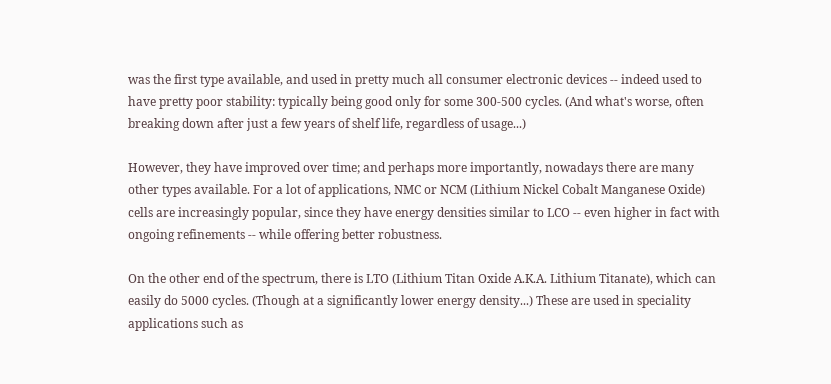was the first type available, and used in pretty much all consumer electronic devices -- indeed used to have pretty poor stability: typically being good only for some 300-500 cycles. (And what's worse, often breaking down after just a few years of shelf life, regardless of usage...)

However, they have improved over time; and perhaps more importantly, nowadays there are many other types available. For a lot of applications, NMC or NCM (Lithium Nickel Cobalt Manganese Oxide) cells are increasingly popular, since they have energy densities similar to LCO -- even higher in fact with ongoing refinements -- while offering better robustness.

On the other end of the spectrum, there is LTO (Lithium Titan Oxide A.K.A. Lithium Titanate), which can easily do 5000 cycles. (Though at a significantly lower energy density...) These are used in speciality applications such as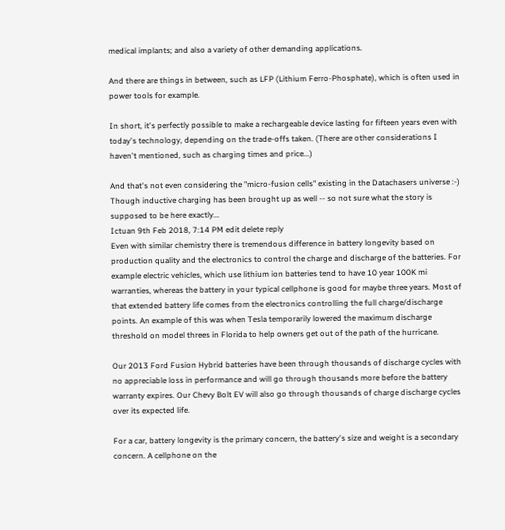medical implants; and also a variety of other demanding applications.

And there are things in between, such as LFP (Lithium Ferro-Phosphate), which is often used in power tools for example.

In short, it's perfectly possible to make a rechargeable device lasting for fifteen years even with today's technology, depending on the trade-offs taken. (There are other considerations I haven't mentioned, such as charging times and price...)

And that's not even considering the "micro-fusion cells" existing in the Datachasers universe :-) Though inductive charging has been brought up as well -- so not sure what the story is supposed to be here exactly...
Ictuan 9th Feb 2018, 7:14 PM edit delete reply
Even with similar chemistry there is tremendous difference in battery longevity based on production quality and the electronics to control the charge and discharge of the batteries. For example electric vehicles, which use lithium ion batteries tend to have 10 year 100K mi warranties, whereas the battery in your typical cellphone is good for maybe three years. Most of that extended battery life comes from the electronics controlling the full charge/discharge points. An example of this was when Tesla temporarily lowered the maximum discharge threshold on model threes in Florida to help owners get out of the path of the hurricane.

Our 2013 Ford Fusion Hybrid batteries have been through thousands of discharge cycles with no appreciable loss in performance and will go through thousands more before the battery warranty expires. Our Chevy Bolt EV will also go through thousands of charge discharge cycles over its expected life.

For a car, battery longevity is the primary concern, the battery's size and weight is a secondary concern. A cellphone on the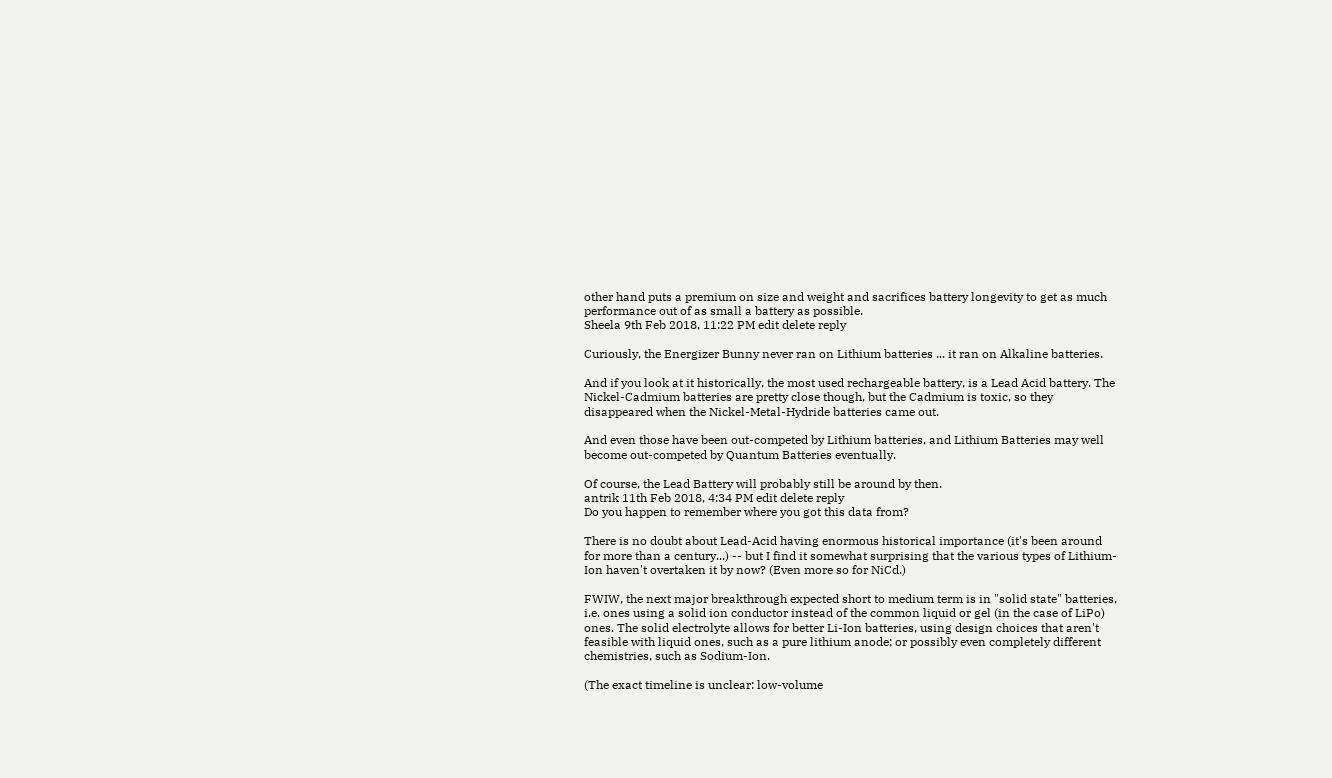other hand puts a premium on size and weight and sacrifices battery longevity to get as much performance out of as small a battery as possible.
Sheela 9th Feb 2018, 11:22 PM edit delete reply

Curiously, the Energizer Bunny never ran on Lithium batteries ... it ran on Alkaline batteries.

And if you look at it historically, the most used rechargeable battery, is a Lead Acid battery. The Nickel-Cadmium batteries are pretty close though, but the Cadmium is toxic, so they disappeared when the Nickel-Metal-Hydride batteries came out.

And even those have been out-competed by Lithium batteries, and Lithium Batteries may well become out-competed by Quantum Batteries eventually.

Of course, the Lead Battery will probably still be around by then.
antrik 11th Feb 2018, 4:34 PM edit delete reply
Do you happen to remember where you got this data from?

There is no doubt about Lead-Acid having enormous historical importance (it's been around for more than a century...) -- but I find it somewhat surprising that the various types of Lithium-Ion haven't overtaken it by now? (Even more so for NiCd.)

FWIW, the next major breakthrough expected short to medium term is in "solid state" batteries, i.e. ones using a solid ion conductor instead of the common liquid or gel (in the case of LiPo) ones. The solid electrolyte allows for better Li-Ion batteries, using design choices that aren't feasible with liquid ones, such as a pure lithium anode; or possibly even completely different chemistries, such as Sodium-Ion.

(The exact timeline is unclear: low-volume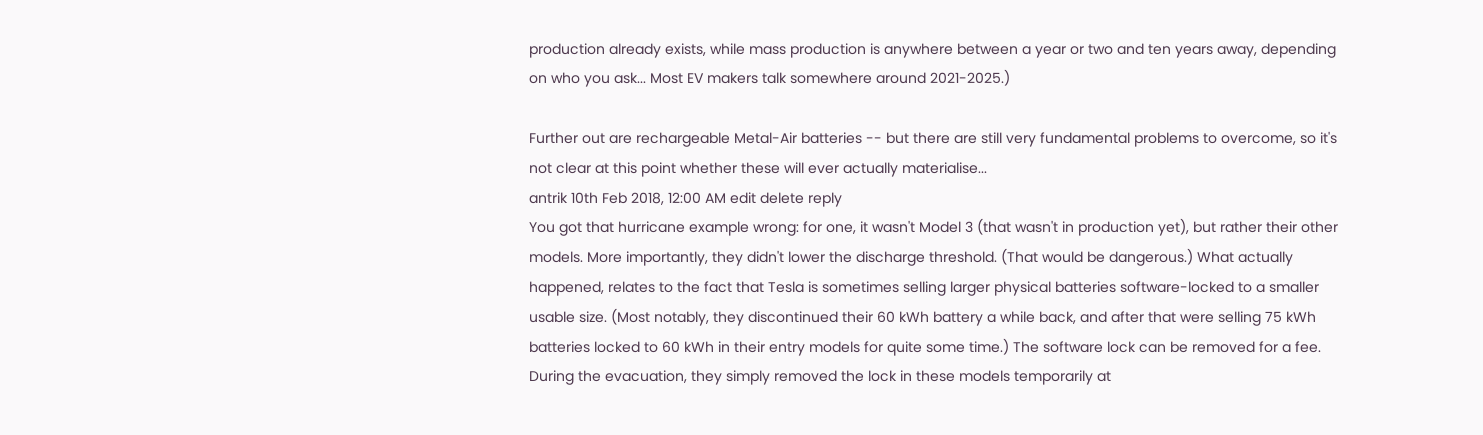production already exists, while mass production is anywhere between a year or two and ten years away, depending on who you ask... Most EV makers talk somewhere around 2021-2025.)

Further out are rechargeable Metal-Air batteries -- but there are still very fundamental problems to overcome, so it's not clear at this point whether these will ever actually materialise...
antrik 10th Feb 2018, 12:00 AM edit delete reply
You got that hurricane example wrong: for one, it wasn't Model 3 (that wasn't in production yet), but rather their other models. More importantly, they didn't lower the discharge threshold. (That would be dangerous.) What actually happened, relates to the fact that Tesla is sometimes selling larger physical batteries software-locked to a smaller usable size. (Most notably, they discontinued their 60 kWh battery a while back, and after that were selling 75 kWh batteries locked to 60 kWh in their entry models for quite some time.) The software lock can be removed for a fee. During the evacuation, they simply removed the lock in these models temporarily at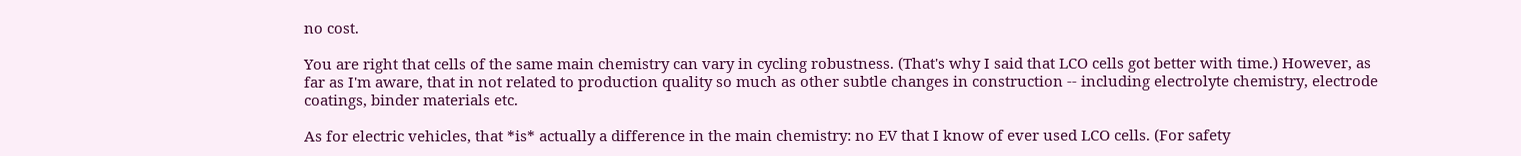no cost.

You are right that cells of the same main chemistry can vary in cycling robustness. (That's why I said that LCO cells got better with time.) However, as far as I'm aware, that in not related to production quality so much as other subtle changes in construction -- including electrolyte chemistry, electrode coatings, binder materials etc.

As for electric vehicles, that *is* actually a difference in the main chemistry: no EV that I know of ever used LCO cells. (For safety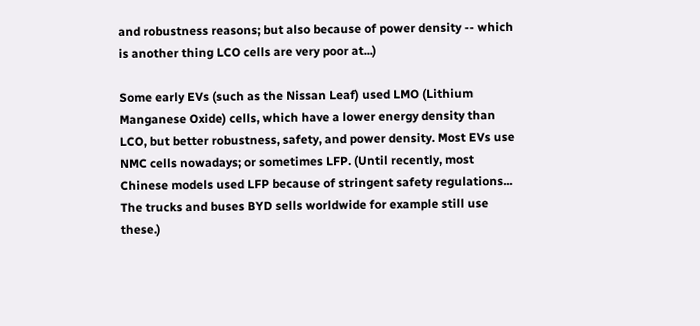and robustness reasons; but also because of power density -- which is another thing LCO cells are very poor at...)

Some early EVs (such as the Nissan Leaf) used LMO (Lithium Manganese Oxide) cells, which have a lower energy density than LCO, but better robustness, safety, and power density. Most EVs use NMC cells nowadays; or sometimes LFP. (Until recently, most Chinese models used LFP because of stringent safety regulations... The trucks and buses BYD sells worldwide for example still use these.)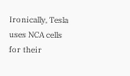Ironically, Tesla uses NCA cells for their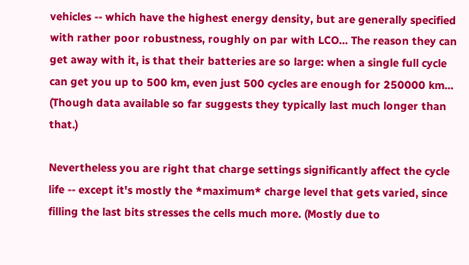vehicles -- which have the highest energy density, but are generally specified with rather poor robustness, roughly on par with LCO... The reason they can get away with it, is that their batteries are so large: when a single full cycle can get you up to 500 km, even just 500 cycles are enough for 250000 km... (Though data available so far suggests they typically last much longer than that.)

Nevertheless you are right that charge settings significantly affect the cycle life -- except it's mostly the *maximum* charge level that gets varied, since filling the last bits stresses the cells much more. (Mostly due to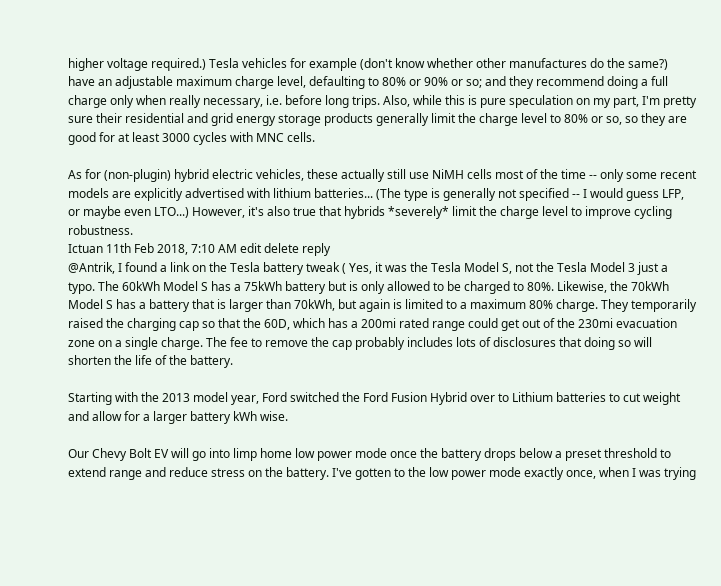higher voltage required.) Tesla vehicles for example (don't know whether other manufactures do the same?) have an adjustable maximum charge level, defaulting to 80% or 90% or so; and they recommend doing a full charge only when really necessary, i.e. before long trips. Also, while this is pure speculation on my part, I'm pretty sure their residential and grid energy storage products generally limit the charge level to 80% or so, so they are good for at least 3000 cycles with MNC cells.

As for (non-plugin) hybrid electric vehicles, these actually still use NiMH cells most of the time -- only some recent models are explicitly advertised with lithium batteries... (The type is generally not specified -- I would guess LFP, or maybe even LTO...) However, it's also true that hybrids *severely* limit the charge level to improve cycling robustness.
Ictuan 11th Feb 2018, 7:10 AM edit delete reply
@Antrik, I found a link on the Tesla battery tweak ( Yes, it was the Tesla Model S, not the Tesla Model 3 just a typo. The 60kWh Model S has a 75kWh battery but is only allowed to be charged to 80%. Likewise, the 70kWh Model S has a battery that is larger than 70kWh, but again is limited to a maximum 80% charge. They temporarily raised the charging cap so that the 60D, which has a 200mi rated range could get out of the 230mi evacuation zone on a single charge. The fee to remove the cap probably includes lots of disclosures that doing so will shorten the life of the battery.

Starting with the 2013 model year, Ford switched the Ford Fusion Hybrid over to Lithium batteries to cut weight and allow for a larger battery kWh wise.

Our Chevy Bolt EV will go into limp home low power mode once the battery drops below a preset threshold to extend range and reduce stress on the battery. I've gotten to the low power mode exactly once, when I was trying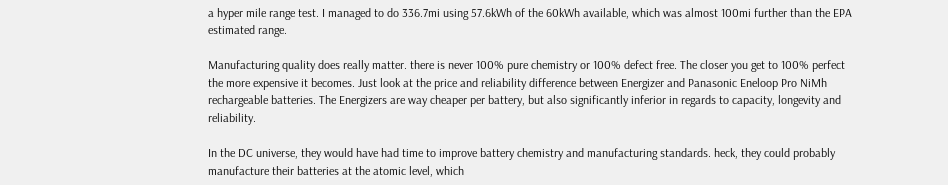a hyper mile range test. I managed to do 336.7mi using 57.6kWh of the 60kWh available, which was almost 100mi further than the EPA estimated range.

Manufacturing quality does really matter. there is never 100% pure chemistry or 100% defect free. The closer you get to 100% perfect the more expensive it becomes. Just look at the price and reliability difference between Energizer and Panasonic Eneloop Pro NiMh rechargeable batteries. The Energizers are way cheaper per battery, but also significantly inferior in regards to capacity, longevity and reliability.

In the DC universe, they would have had time to improve battery chemistry and manufacturing standards. heck, they could probably manufacture their batteries at the atomic level, which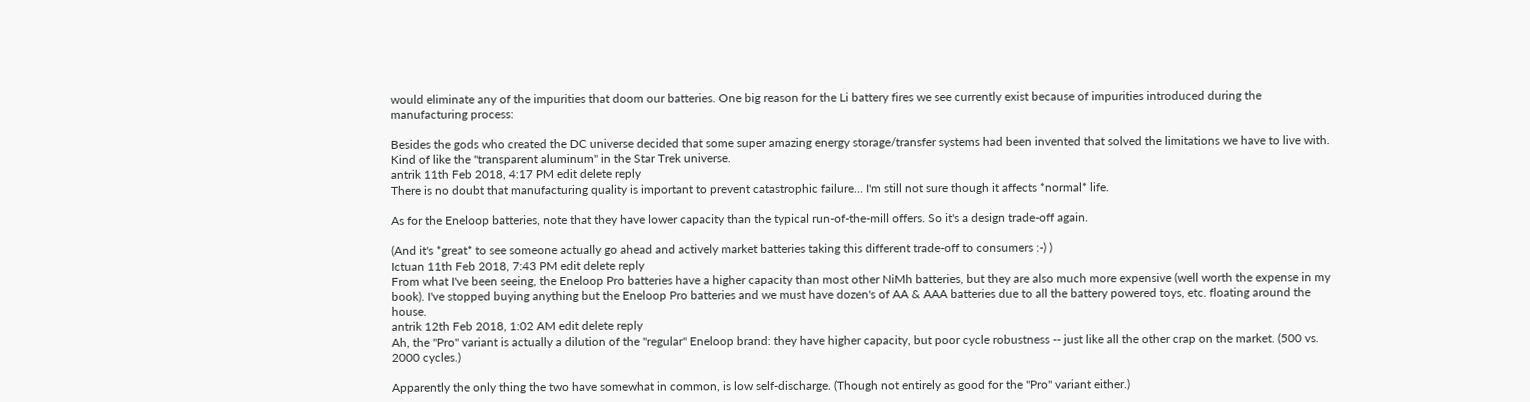would eliminate any of the impurities that doom our batteries. One big reason for the Li battery fires we see currently exist because of impurities introduced during the manufacturing process:

Besides the gods who created the DC universe decided that some super amazing energy storage/transfer systems had been invented that solved the limitations we have to live with. Kind of like the "transparent aluminum" in the Star Trek universe.
antrik 11th Feb 2018, 4:17 PM edit delete reply
There is no doubt that manufacturing quality is important to prevent catastrophic failure... I'm still not sure though it affects *normal* life.

As for the Eneloop batteries, note that they have lower capacity than the typical run-of-the-mill offers. So it's a design trade-off again.

(And it's *great* to see someone actually go ahead and actively market batteries taking this different trade-off to consumers :-) )
Ictuan 11th Feb 2018, 7:43 PM edit delete reply
From what I've been seeing, the Eneloop Pro batteries have a higher capacity than most other NiMh batteries, but they are also much more expensive (well worth the expense in my book). I've stopped buying anything but the Eneloop Pro batteries and we must have dozen's of AA & AAA batteries due to all the battery powered toys, etc. floating around the house.
antrik 12th Feb 2018, 1:02 AM edit delete reply
Ah, the "Pro" variant is actually a dilution of the "regular" Eneloop brand: they have higher capacity, but poor cycle robustness -- just like all the other crap on the market. (500 vs. 2000 cycles.)

Apparently the only thing the two have somewhat in common, is low self-discharge. (Though not entirely as good for the "Pro" variant either.)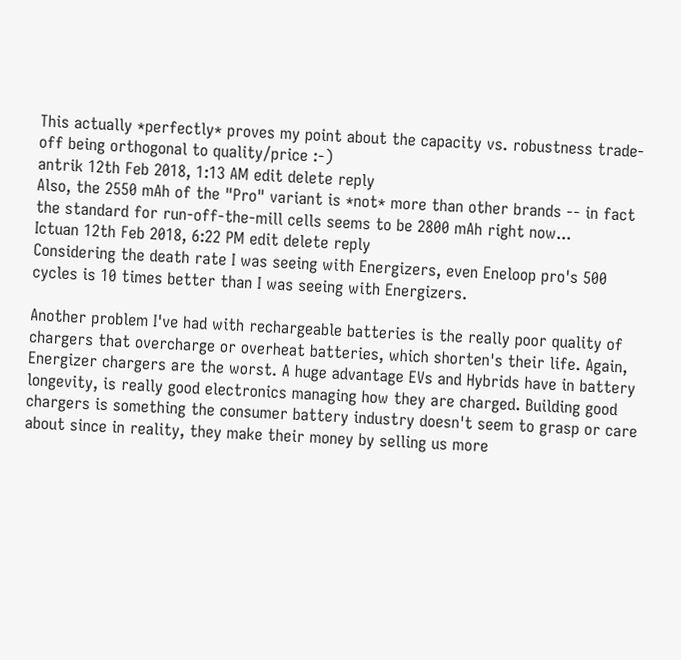This actually *perfectly* proves my point about the capacity vs. robustness trade-off being orthogonal to quality/price :-)
antrik 12th Feb 2018, 1:13 AM edit delete reply
Also, the 2550 mAh of the "Pro" variant is *not* more than other brands -- in fact the standard for run-off-the-mill cells seems to be 2800 mAh right now...
Ictuan 12th Feb 2018, 6:22 PM edit delete reply
Considering the death rate I was seeing with Energizers, even Eneloop pro's 500 cycles is 10 times better than I was seeing with Energizers.

Another problem I've had with rechargeable batteries is the really poor quality of chargers that overcharge or overheat batteries, which shorten's their life. Again, Energizer chargers are the worst. A huge advantage EVs and Hybrids have in battery longevity, is really good electronics managing how they are charged. Building good chargers is something the consumer battery industry doesn't seem to grasp or care about since in reality, they make their money by selling us more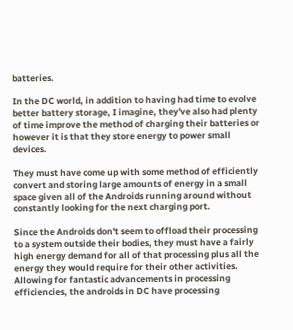batteries.

In the DC world, in addition to having had time to evolve better battery storage, I imagine, they've also had plenty of time improve the method of charging their batteries or however it is that they store energy to power small devices.

They must have come up with some method of efficiently convert and storing large amounts of energy in a small space given all of the Androids running around without constantly looking for the next charging port.

Since the Androids don't seem to offload their processing to a system outside their bodies, they must have a fairly high energy demand for all of that processing plus all the energy they would require for their other activities. Allowing for fantastic advancements in processing efficiencies, the androids in DC have processing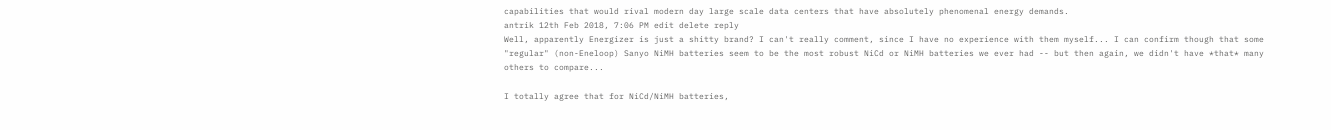capabilities that would rival modern day large scale data centers that have absolutely phenomenal energy demands.
antrik 12th Feb 2018, 7:06 PM edit delete reply
Well, apparently Energizer is just a shitty brand? I can't really comment, since I have no experience with them myself... I can confirm though that some "regular" (non-Eneloop) Sanyo NiMH batteries seem to be the most robust NiCd or NiMH batteries we ever had -- but then again, we didn't have *that* many others to compare...

I totally agree that for NiCd/NiMH batteries,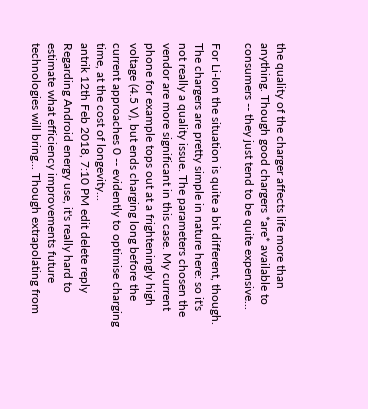the quality of the charger affects life more than anything. Though good chargers *are* available to consumers -- they just tend to be quite expensive...

For Li-Ion the situation is quite a bit different, though. The chargers are pretty simple in nature here: so it's not really a quality issue. The parameters chosen the vendor are more significant in this case. My current phone for example tops out at a frighteningly high voltage (4.5 V), but ends charging long before the current approaches 0 -- evidently to optimise charging time, at the cost of longevity...
antrik 12th Feb 2018, 7:10 PM edit delete reply
Regarding Android energy use, it's really hard to estimate what efficiency improvements future technologies will bring... Though extrapolating from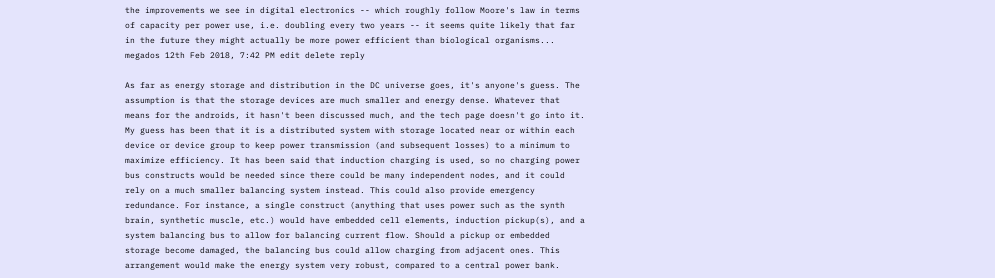the improvements we see in digital electronics -- which roughly follow Moore's law in terms of capacity per power use, i.e. doubling every two years -- it seems quite likely that far in the future they might actually be more power efficient than biological organisms...
megados 12th Feb 2018, 7:42 PM edit delete reply

As far as energy storage and distribution in the DC universe goes, it's anyone's guess. The assumption is that the storage devices are much smaller and energy dense. Whatever that means for the androids, it hasn't been discussed much, and the tech page doesn't go into it. My guess has been that it is a distributed system with storage located near or within each device or device group to keep power transmission (and subsequent losses) to a minimum to maximize efficiency. It has been said that induction charging is used, so no charging power bus constructs would be needed since there could be many independent nodes, and it could rely on a much smaller balancing system instead. This could also provide emergency redundance. For instance, a single construct (anything that uses power such as the synth brain, synthetic muscle, etc.) would have embedded cell elements, induction pickup(s), and a system balancing bus to allow for balancing current flow. Should a pickup or embedded storage become damaged, the balancing bus could allow charging from adjacent ones. This arrangement would make the energy system very robust, compared to a central power bank.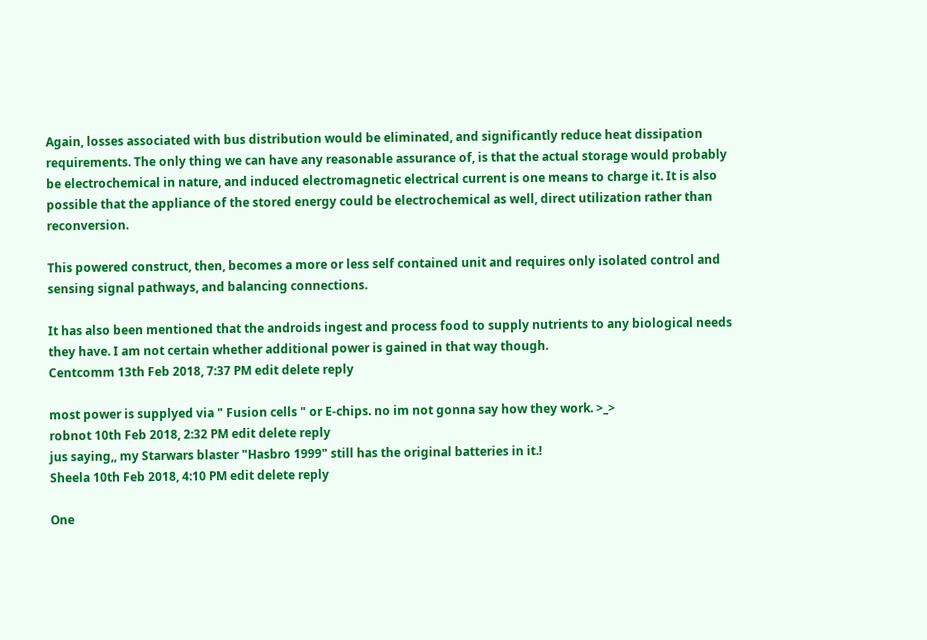Again, losses associated with bus distribution would be eliminated, and significantly reduce heat dissipation requirements. The only thing we can have any reasonable assurance of, is that the actual storage would probably be electrochemical in nature, and induced electromagnetic electrical current is one means to charge it. It is also possible that the appliance of the stored energy could be electrochemical as well, direct utilization rather than reconversion.

This powered construct, then, becomes a more or less self contained unit and requires only isolated control and sensing signal pathways, and balancing connections.

It has also been mentioned that the androids ingest and process food to supply nutrients to any biological needs they have. I am not certain whether additional power is gained in that way though.
Centcomm 13th Feb 2018, 7:37 PM edit delete reply

most power is supplyed via " Fusion cells " or E-chips. no im not gonna say how they work. >_>
robnot 10th Feb 2018, 2:32 PM edit delete reply
jus saying,, my Starwars blaster "Hasbro 1999" still has the original batteries in it.!
Sheela 10th Feb 2018, 4:10 PM edit delete reply

One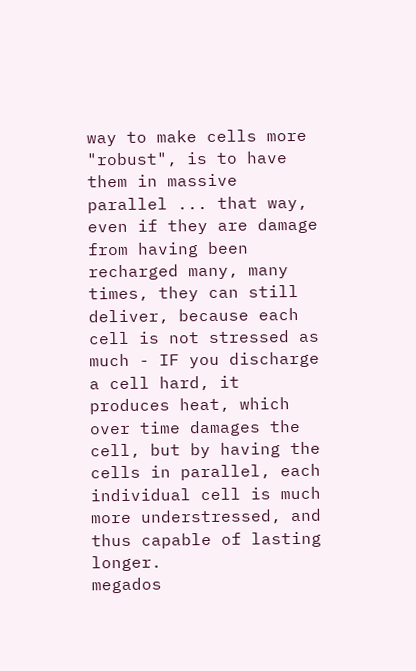way to make cells more "robust", is to have them in massive parallel ... that way, even if they are damage from having been recharged many, many times, they can still deliver, because each cell is not stressed as much - IF you discharge a cell hard, it produces heat, which over time damages the cell, but by having the cells in parallel, each individual cell is much more understressed, and thus capable of lasting longer.
megados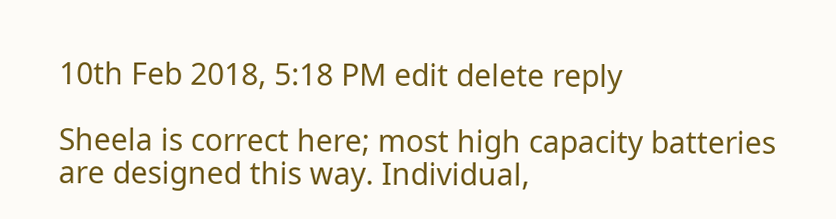10th Feb 2018, 5:18 PM edit delete reply

Sheela is correct here; most high capacity batteries are designed this way. Individual,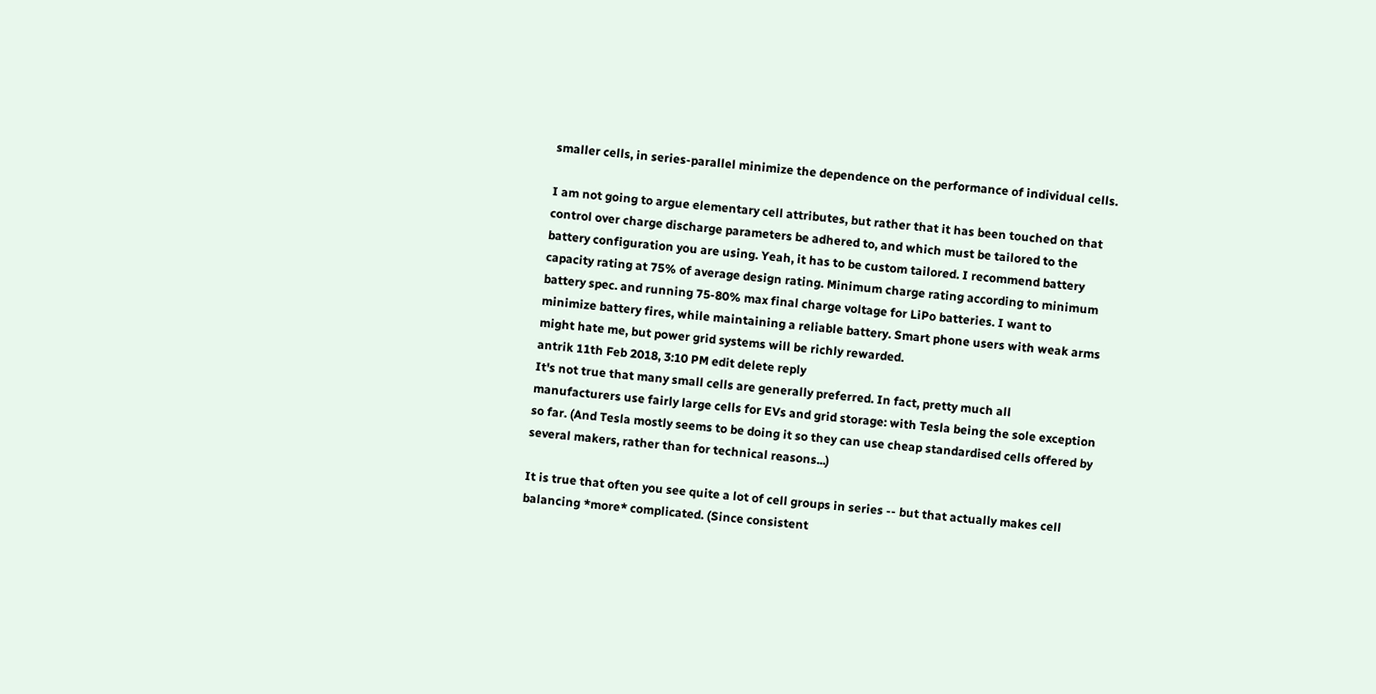smaller cells, in series-parallel minimize the dependence on the performance of individual cells.

I am not going to argue elementary cell attributes, but rather that it has been touched on that control over charge discharge parameters be adhered to, and which must be tailored to the battery configuration you are using. Yeah, it has to be custom tailored. I recommend battery capacity rating at 75% of average design rating. Minimum charge rating according to minimum battery spec. and running 75-80% max final charge voltage for LiPo batteries. I want to minimize battery fires, while maintaining a reliable battery. Smart phone users with weak arms might hate me, but power grid systems will be richly rewarded.
antrik 11th Feb 2018, 3:10 PM edit delete reply
It's not true that many small cells are generally preferred. In fact, pretty much all manufacturers use fairly large cells for EVs and grid storage: with Tesla being the sole exception so far. (And Tesla mostly seems to be doing it so they can use cheap standardised cells offered by several makers, rather than for technical reasons...)

It is true that often you see quite a lot of cell groups in series -- but that actually makes cell balancing *more* complicated. (Since consistent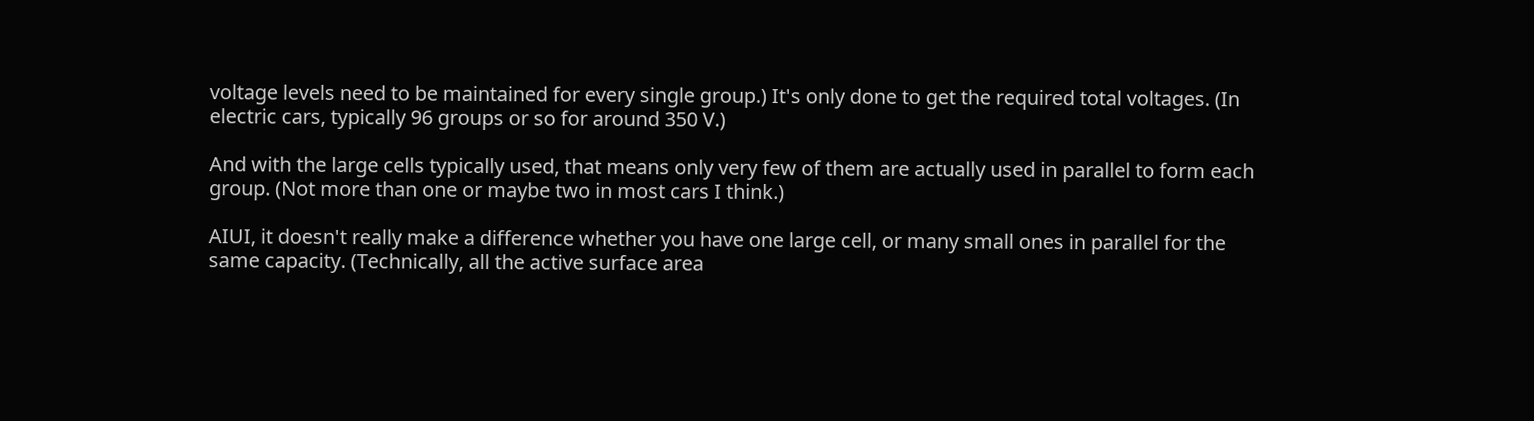voltage levels need to be maintained for every single group.) It's only done to get the required total voltages. (In electric cars, typically 96 groups or so for around 350 V.)

And with the large cells typically used, that means only very few of them are actually used in parallel to form each group. (Not more than one or maybe two in most cars I think.)

AIUI, it doesn't really make a difference whether you have one large cell, or many small ones in parallel for the same capacity. (Technically, all the active surface area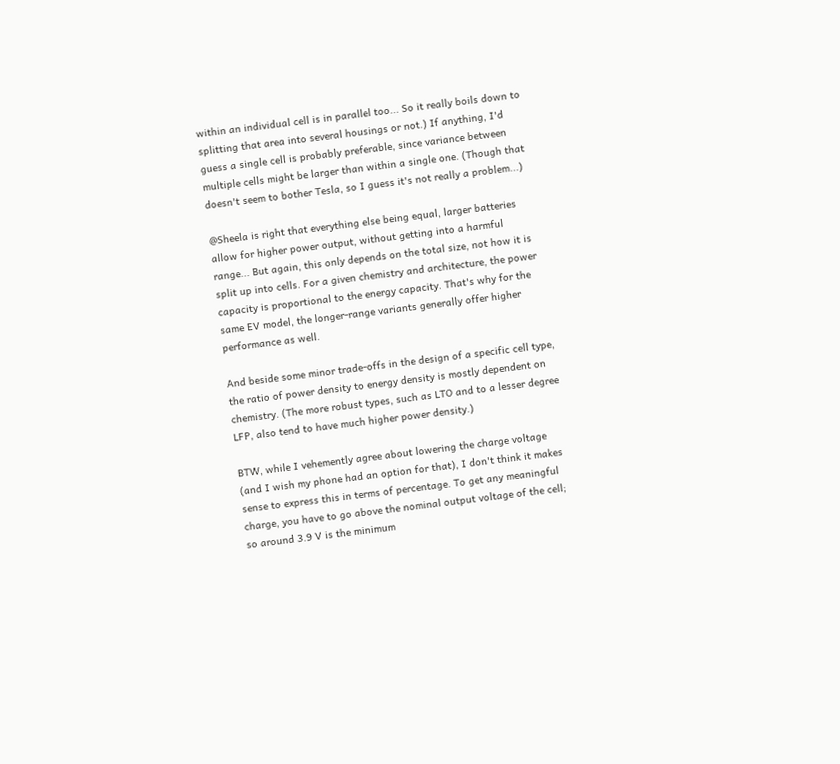within an individual cell is in parallel too... So it really boils down to splitting that area into several housings or not.) If anything, I'd guess a single cell is probably preferable, since variance between multiple cells might be larger than within a single one. (Though that doesn't seem to bother Tesla, so I guess it's not really a problem...)

@Sheela is right that everything else being equal, larger batteries allow for higher power output, without getting into a harmful range... But again, this only depends on the total size, not how it is split up into cells. For a given chemistry and architecture, the power capacity is proportional to the energy capacity. That's why for the same EV model, the longer-range variants generally offer higher performance as well.

And beside some minor trade-offs in the design of a specific cell type, the ratio of power density to energy density is mostly dependent on chemistry. (The more robust types, such as LTO and to a lesser degree LFP, also tend to have much higher power density.)

BTW, while I vehemently agree about lowering the charge voltage (and I wish my phone had an option for that), I don't think it makes sense to express this in terms of percentage. To get any meaningful charge, you have to go above the nominal output voltage of the cell; so around 3.9 V is the minimum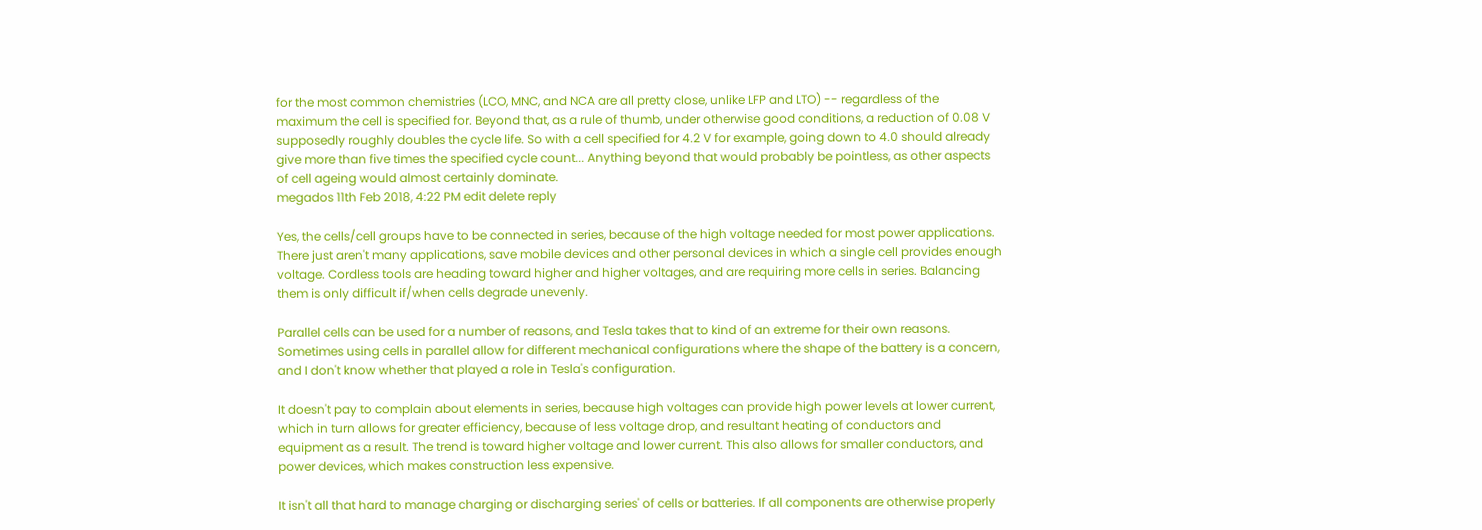for the most common chemistries (LCO, MNC, and NCA are all pretty close, unlike LFP and LTO) -- regardless of the maximum the cell is specified for. Beyond that, as a rule of thumb, under otherwise good conditions, a reduction of 0.08 V supposedly roughly doubles the cycle life. So with a cell specified for 4.2 V for example, going down to 4.0 should already give more than five times the specified cycle count... Anything beyond that would probably be pointless, as other aspects of cell ageing would almost certainly dominate.
megados 11th Feb 2018, 4:22 PM edit delete reply

Yes, the cells/cell groups have to be connected in series, because of the high voltage needed for most power applications. There just aren't many applications, save mobile devices and other personal devices in which a single cell provides enough voltage. Cordless tools are heading toward higher and higher voltages, and are requiring more cells in series. Balancing them is only difficult if/when cells degrade unevenly.

Parallel cells can be used for a number of reasons, and Tesla takes that to kind of an extreme for their own reasons. Sometimes using cells in parallel allow for different mechanical configurations where the shape of the battery is a concern, and I don't know whether that played a role in Tesla's configuration.

It doesn't pay to complain about elements in series, because high voltages can provide high power levels at lower current, which in turn allows for greater efficiency, because of less voltage drop, and resultant heating of conductors and equipment as a result. The trend is toward higher voltage and lower current. This also allows for smaller conductors, and power devices, which makes construction less expensive.

It isn't all that hard to manage charging or discharging series' of cells or batteries. If all components are otherwise properly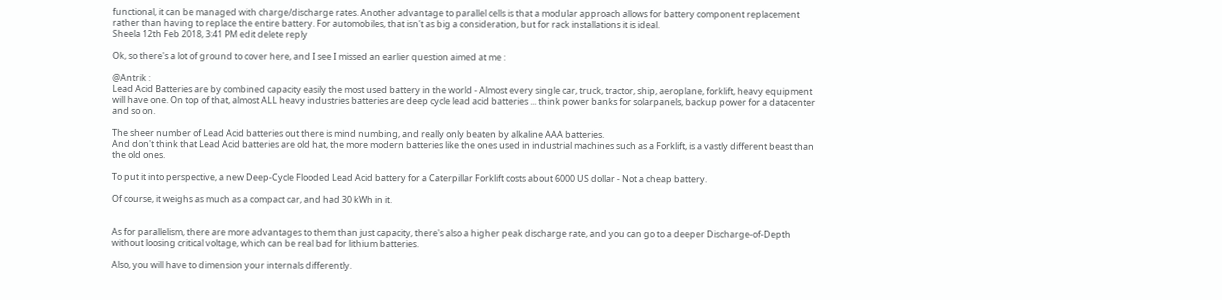functional, it can be managed with charge/discharge rates. Another advantage to parallel cells is that a modular approach allows for battery component replacement rather than having to replace the entire battery. For automobiles, that isn't as big a consideration, but for rack installations it is ideal.
Sheela 12th Feb 2018, 3:41 PM edit delete reply

Ok, so there's a lot of ground to cover here, and I see I missed an earlier question aimed at me :

@Antrik :
Lead Acid Batteries are by combined capacity easily the most used battery in the world - Almost every single car, truck, tractor, ship, aeroplane, forklift, heavy equipment will have one. On top of that, almost ALL heavy industries batteries are deep cycle lead acid batteries ... think power banks for solarpanels, backup power for a datacenter and so on.

The sheer number of Lead Acid batteries out there is mind numbing, and really only beaten by alkaline AAA batteries.
And don't think that Lead Acid batteries are old hat, the more modern batteries like the ones used in industrial machines such as a Forklift, is a vastly different beast than the old ones.

To put it into perspective, a new Deep-Cycle Flooded Lead Acid battery for a Caterpillar Forklift costs about 6000 US dollar - Not a cheap battery.

Of course, it weighs as much as a compact car, and had 30 kWh in it.


As for parallelism, there are more advantages to them than just capacity, there's also a higher peak discharge rate, and you can go to a deeper Discharge-of-Depth without loosing critical voltage, which can be real bad for lithium batteries.

Also, you will have to dimension your internals differently.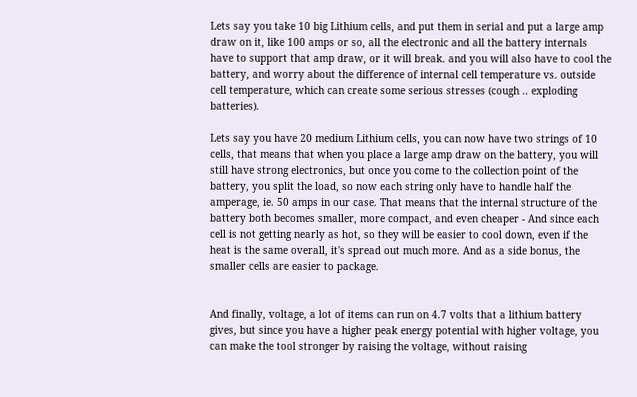Lets say you take 10 big Lithium cells, and put them in serial and put a large amp draw on it, like 100 amps or so, all the electronic and all the battery internals have to support that amp draw, or it will break. and you will also have to cool the battery, and worry about the difference of internal cell temperature vs. outside cell temperature, which can create some serious stresses (cough .. exploding batteries).

Lets say you have 20 medium Lithium cells, you can now have two strings of 10 cells, that means that when you place a large amp draw on the battery, you will still have strong electronics, but once you come to the collection point of the battery, you split the load, so now each string only have to handle half the amperage, ie. 50 amps in our case. That means that the internal structure of the battery both becomes smaller, more compact, and even cheaper - And since each cell is not getting nearly as hot, so they will be easier to cool down, even if the heat is the same overall, it's spread out much more. And as a side bonus, the smaller cells are easier to package.


And finally, voltage, a lot of items can run on 4.7 volts that a lithium battery gives, but since you have a higher peak energy potential with higher voltage, you can make the tool stronger by raising the voltage, without raising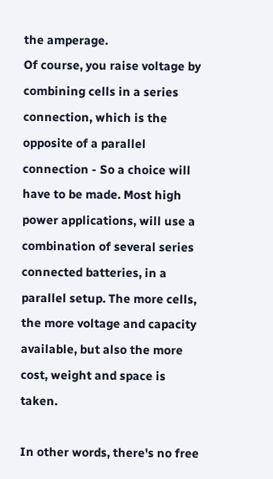the amperage.
Of course, you raise voltage by combining cells in a series connection, which is the opposite of a parallel connection - So a choice will have to be made. Most high power applications, will use a combination of several series connected batteries, in a parallel setup. The more cells, the more voltage and capacity available, but also the more cost, weight and space is taken.

In other words, there's no free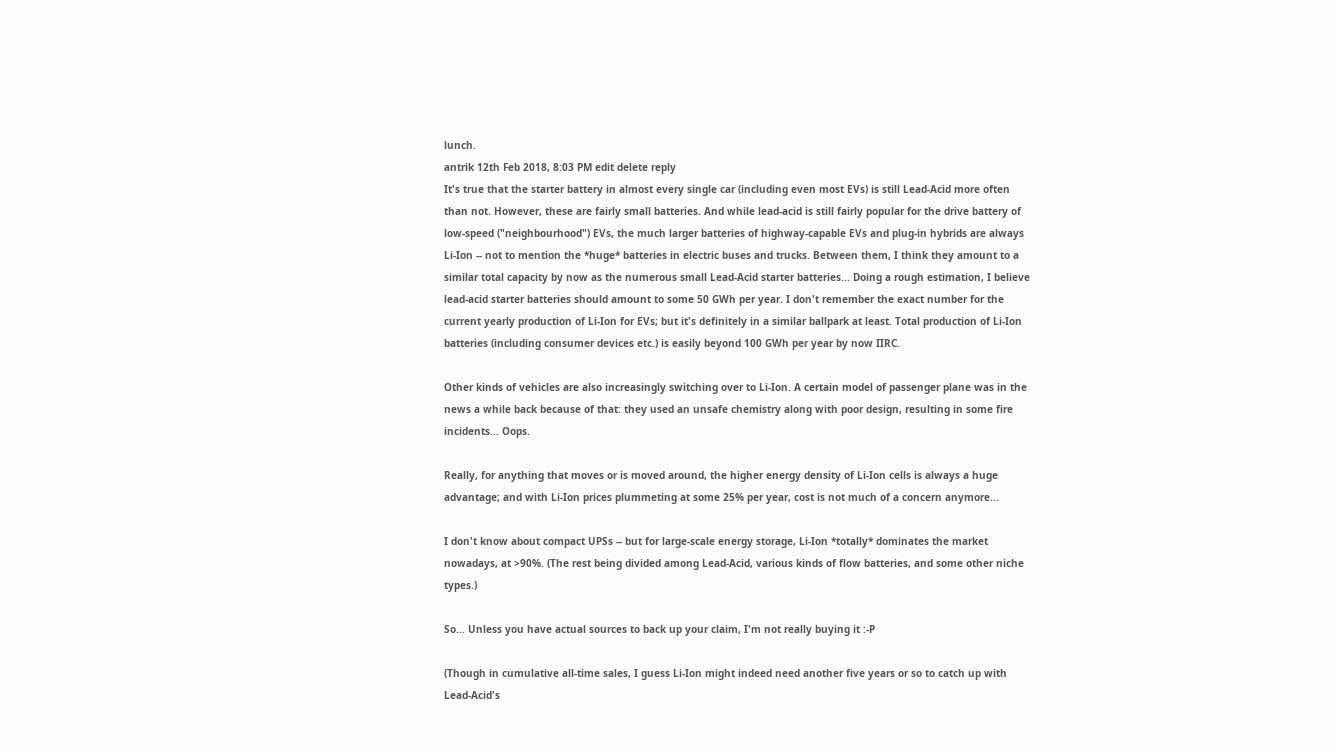lunch.
antrik 12th Feb 2018, 8:03 PM edit delete reply
It's true that the starter battery in almost every single car (including even most EVs) is still Lead-Acid more often than not. However, these are fairly small batteries. And while lead-acid is still fairly popular for the drive battery of low-speed ("neighbourhood") EVs, the much larger batteries of highway-capable EVs and plug-in hybrids are always Li-Ion -- not to mention the *huge* batteries in electric buses and trucks. Between them, I think they amount to a similar total capacity by now as the numerous small Lead-Acid starter batteries... Doing a rough estimation, I believe lead-acid starter batteries should amount to some 50 GWh per year. I don't remember the exact number for the current yearly production of Li-Ion for EVs; but it's definitely in a similar ballpark at least. Total production of Li-Ion batteries (including consumer devices etc.) is easily beyond 100 GWh per year by now IIRC.

Other kinds of vehicles are also increasingly switching over to Li-Ion. A certain model of passenger plane was in the news a while back because of that: they used an unsafe chemistry along with poor design, resulting in some fire incidents... Oops.

Really, for anything that moves or is moved around, the higher energy density of Li-Ion cells is always a huge advantage; and with Li-Ion prices plummeting at some 25% per year, cost is not much of a concern anymore...

I don't know about compact UPSs -- but for large-scale energy storage, Li-Ion *totally* dominates the market nowadays, at >90%. (The rest being divided among Lead-Acid, various kinds of flow batteries, and some other niche types.)

So... Unless you have actual sources to back up your claim, I'm not really buying it :-P

(Though in cumulative all-time sales, I guess Li-Ion might indeed need another five years or so to catch up with Lead-Acid's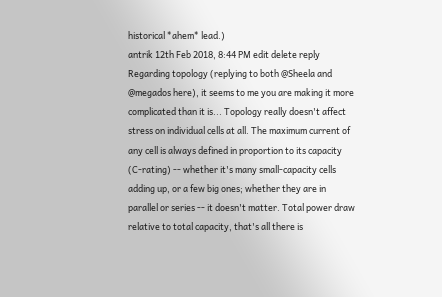historical *ahem* lead.)
antrik 12th Feb 2018, 8:44 PM edit delete reply
Regarding topology (replying to both @Sheela and @megados here), it seems to me you are making it more complicated than it is... Topology really doesn't affect stress on individual cells at all. The maximum current of any cell is always defined in proportion to its capacity (C-rating) -- whether it's many small-capacity cells adding up, or a few big ones; whether they are in parallel or series -- it doesn't matter. Total power draw relative to total capacity, that's all there is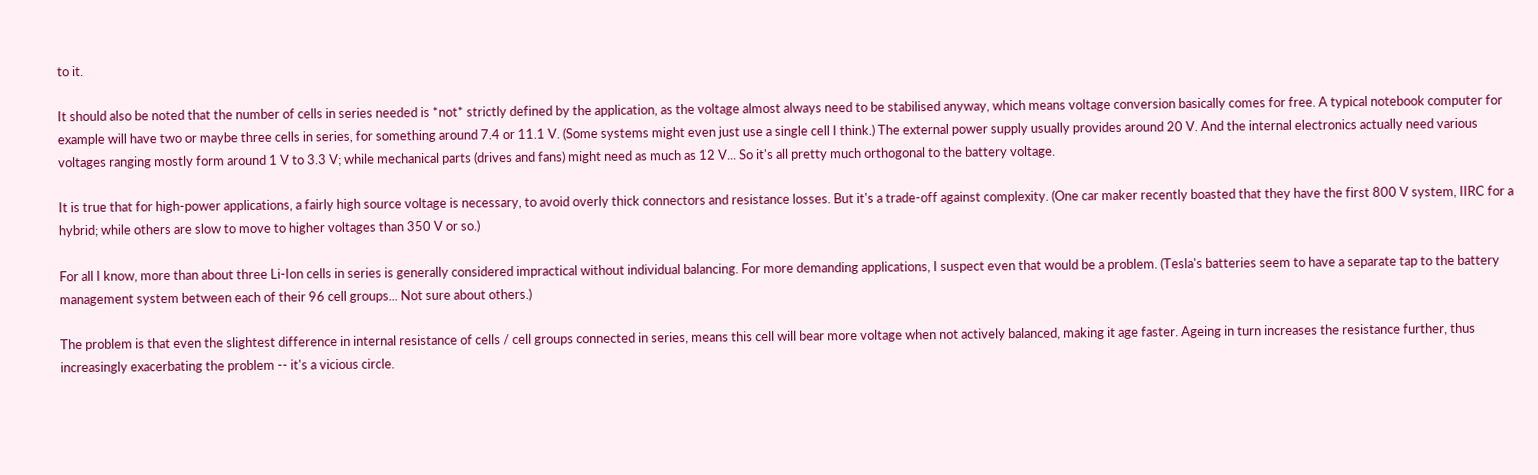to it.

It should also be noted that the number of cells in series needed is *not* strictly defined by the application, as the voltage almost always need to be stabilised anyway, which means voltage conversion basically comes for free. A typical notebook computer for example will have two or maybe three cells in series, for something around 7.4 or 11.1 V. (Some systems might even just use a single cell I think.) The external power supply usually provides around 20 V. And the internal electronics actually need various voltages ranging mostly form around 1 V to 3.3 V; while mechanical parts (drives and fans) might need as much as 12 V... So it's all pretty much orthogonal to the battery voltage.

It is true that for high-power applications, a fairly high source voltage is necessary, to avoid overly thick connectors and resistance losses. But it's a trade-off against complexity. (One car maker recently boasted that they have the first 800 V system, IIRC for a hybrid; while others are slow to move to higher voltages than 350 V or so.)

For all I know, more than about three Li-Ion cells in series is generally considered impractical without individual balancing. For more demanding applications, I suspect even that would be a problem. (Tesla's batteries seem to have a separate tap to the battery management system between each of their 96 cell groups... Not sure about others.)

The problem is that even the slightest difference in internal resistance of cells / cell groups connected in series, means this cell will bear more voltage when not actively balanced, making it age faster. Ageing in turn increases the resistance further, thus increasingly exacerbating the problem -- it's a vicious circle.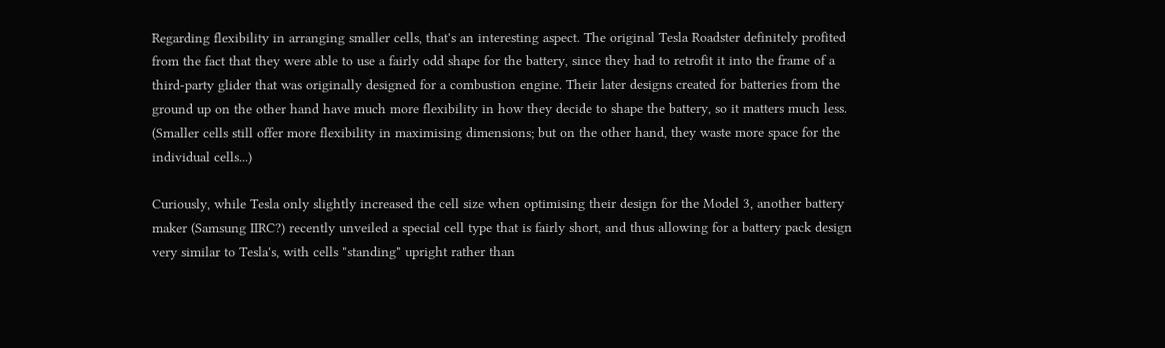Regarding flexibility in arranging smaller cells, that's an interesting aspect. The original Tesla Roadster definitely profited from the fact that they were able to use a fairly odd shape for the battery, since they had to retrofit it into the frame of a third-party glider that was originally designed for a combustion engine. Their later designs created for batteries from the ground up on the other hand have much more flexibility in how they decide to shape the battery, so it matters much less. (Smaller cells still offer more flexibility in maximising dimensions; but on the other hand, they waste more space for the individual cells...)

Curiously, while Tesla only slightly increased the cell size when optimising their design for the Model 3, another battery maker (Samsung IIRC?) recently unveiled a special cell type that is fairly short, and thus allowing for a battery pack design very similar to Tesla's, with cells "standing" upright rather than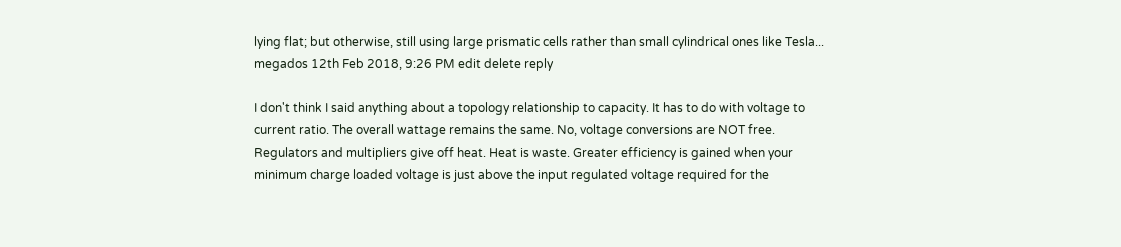lying flat; but otherwise, still using large prismatic cells rather than small cylindrical ones like Tesla...
megados 12th Feb 2018, 9:26 PM edit delete reply

I don't think I said anything about a topology relationship to capacity. It has to do with voltage to current ratio. The overall wattage remains the same. No, voltage conversions are NOT free. Regulators and multipliers give off heat. Heat is waste. Greater efficiency is gained when your minimum charge loaded voltage is just above the input regulated voltage required for the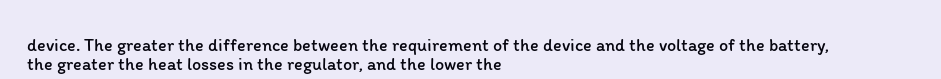device. The greater the difference between the requirement of the device and the voltage of the battery, the greater the heat losses in the regulator, and the lower the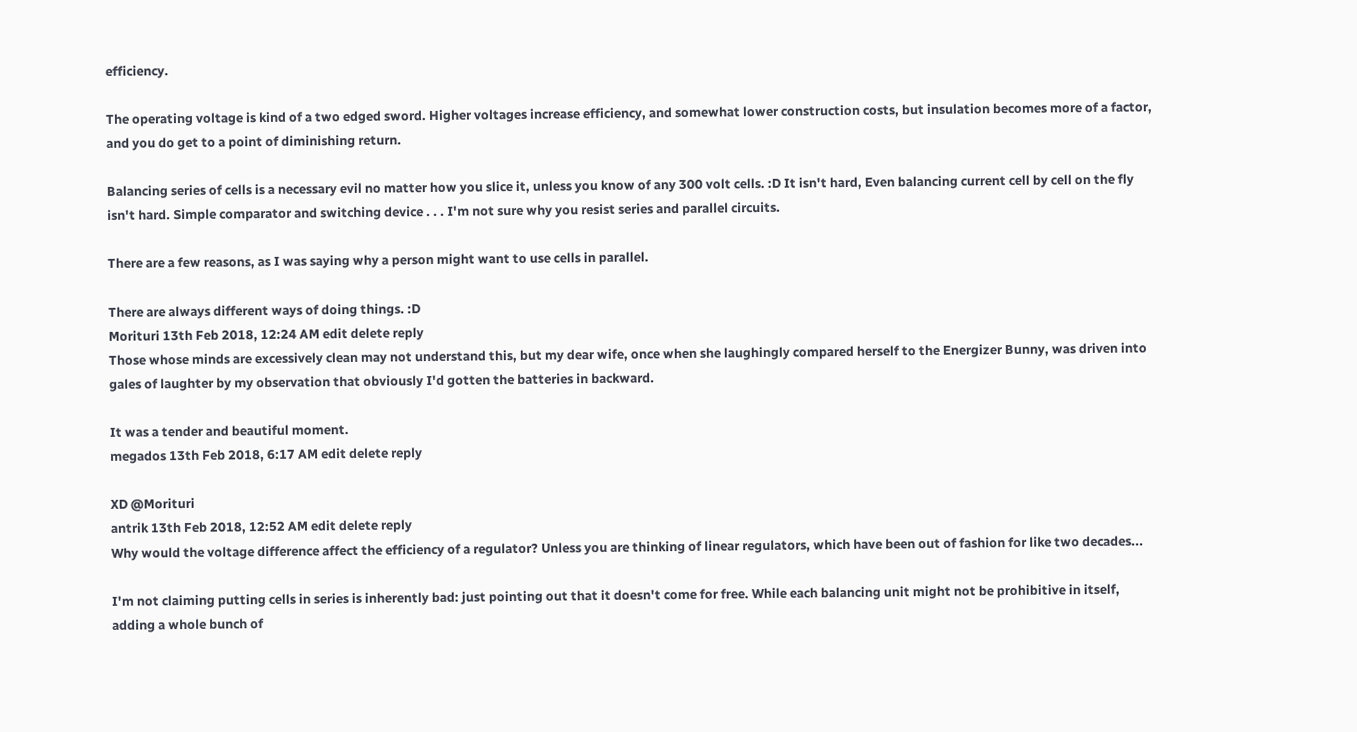efficiency.

The operating voltage is kind of a two edged sword. Higher voltages increase efficiency, and somewhat lower construction costs, but insulation becomes more of a factor, and you do get to a point of diminishing return.

Balancing series of cells is a necessary evil no matter how you slice it, unless you know of any 300 volt cells. :D It isn't hard, Even balancing current cell by cell on the fly isn't hard. Simple comparator and switching device . . . I'm not sure why you resist series and parallel circuits.

There are a few reasons, as I was saying why a person might want to use cells in parallel.

There are always different ways of doing things. :D
Morituri 13th Feb 2018, 12:24 AM edit delete reply
Those whose minds are excessively clean may not understand this, but my dear wife, once when she laughingly compared herself to the Energizer Bunny, was driven into gales of laughter by my observation that obviously I'd gotten the batteries in backward.

It was a tender and beautiful moment.
megados 13th Feb 2018, 6:17 AM edit delete reply

XD @Morituri
antrik 13th Feb 2018, 12:52 AM edit delete reply
Why would the voltage difference affect the efficiency of a regulator? Unless you are thinking of linear regulators, which have been out of fashion for like two decades...

I'm not claiming putting cells in series is inherently bad: just pointing out that it doesn't come for free. While each balancing unit might not be prohibitive in itself, adding a whole bunch of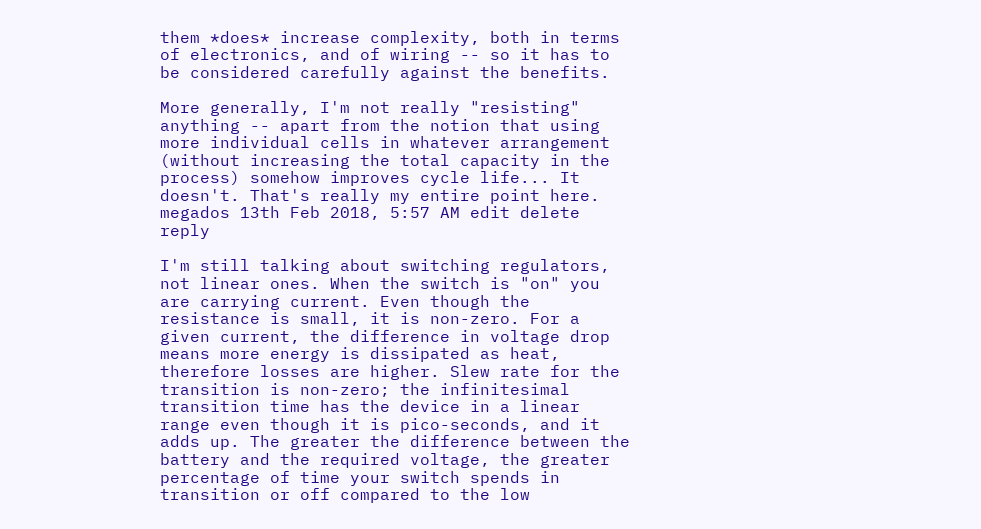them *does* increase complexity, both in terms of electronics, and of wiring -- so it has to be considered carefully against the benefits.

More generally, I'm not really "resisting" anything -- apart from the notion that using more individual cells in whatever arrangement (without increasing the total capacity in the process) somehow improves cycle life... It doesn't. That's really my entire point here.
megados 13th Feb 2018, 5:57 AM edit delete reply

I'm still talking about switching regulators, not linear ones. When the switch is "on" you are carrying current. Even though the resistance is small, it is non-zero. For a given current, the difference in voltage drop means more energy is dissipated as heat, therefore losses are higher. Slew rate for the transition is non-zero; the infinitesimal transition time has the device in a linear range even though it is pico-seconds, and it adds up. The greater the difference between the battery and the required voltage, the greater percentage of time your switch spends in transition or off compared to the low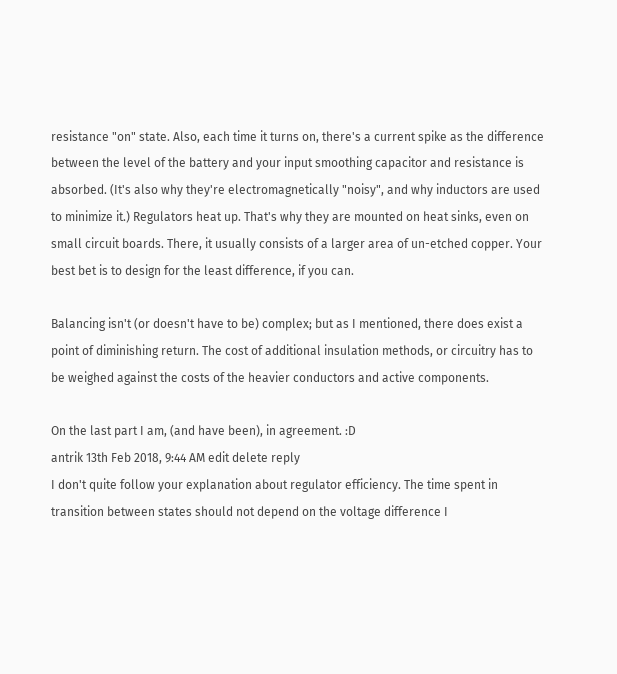resistance "on" state. Also, each time it turns on, there's a current spike as the difference between the level of the battery and your input smoothing capacitor and resistance is absorbed. (It's also why they're electromagnetically "noisy", and why inductors are used to minimize it.) Regulators heat up. That's why they are mounted on heat sinks, even on small circuit boards. There, it usually consists of a larger area of un-etched copper. Your best bet is to design for the least difference, if you can.

Balancing isn't (or doesn't have to be) complex; but as I mentioned, there does exist a point of diminishing return. The cost of additional insulation methods, or circuitry has to be weighed against the costs of the heavier conductors and active components.

On the last part I am, (and have been), in agreement. :D
antrik 13th Feb 2018, 9:44 AM edit delete reply
I don't quite follow your explanation about regulator efficiency. The time spent in transition between states should not depend on the voltage difference I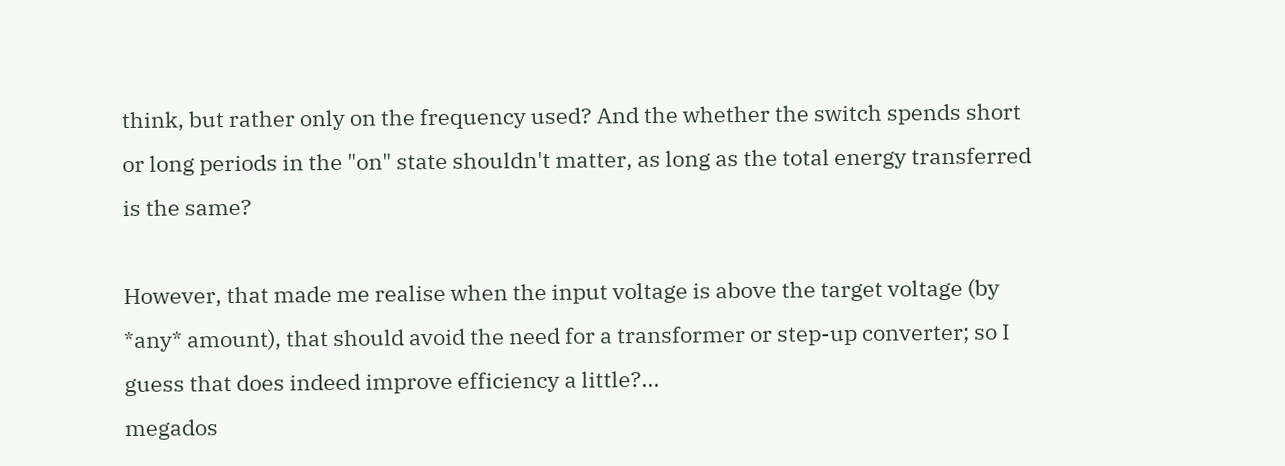think, but rather only on the frequency used? And the whether the switch spends short or long periods in the "on" state shouldn't matter, as long as the total energy transferred is the same?

However, that made me realise when the input voltage is above the target voltage (by *any* amount), that should avoid the need for a transformer or step-up converter; so I guess that does indeed improve efficiency a little?...
megados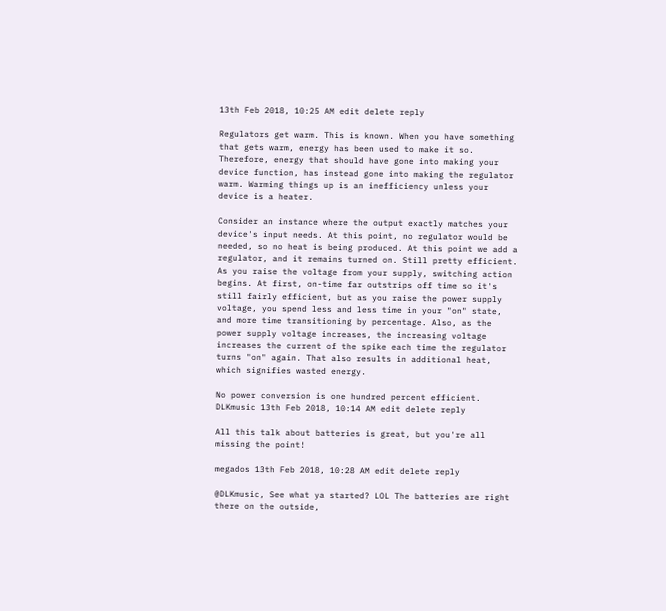13th Feb 2018, 10:25 AM edit delete reply

Regulators get warm. This is known. When you have something that gets warm, energy has been used to make it so. Therefore, energy that should have gone into making your device function, has instead gone into making the regulator warm. Warming things up is an inefficiency unless your device is a heater.

Consider an instance where the output exactly matches your device's input needs. At this point, no regulator would be needed, so no heat is being produced. At this point we add a regulator, and it remains turned on. Still pretty efficient. As you raise the voltage from your supply, switching action begins. At first, on-time far outstrips off time so it's still fairly efficient, but as you raise the power supply voltage, you spend less and less time in your "on" state, and more time transitioning by percentage. Also, as the power supply voltage increases, the increasing voltage increases the current of the spike each time the regulator turns "on" again. That also results in additional heat, which signifies wasted energy.

No power conversion is one hundred percent efficient.
DLKmusic 13th Feb 2018, 10:14 AM edit delete reply

All this talk about batteries is great, but you're all missing the point!

megados 13th Feb 2018, 10:28 AM edit delete reply

@DLKmusic, See what ya started? LOL The batteries are right there on the outside,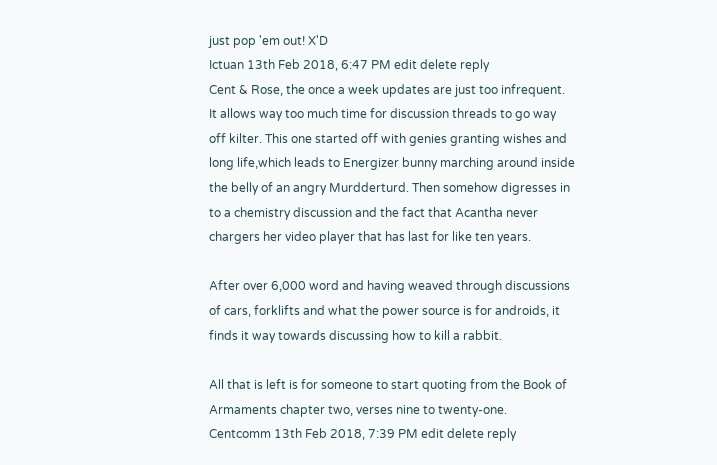just pop 'em out! X'D
Ictuan 13th Feb 2018, 6:47 PM edit delete reply
Cent & Rose, the once a week updates are just too infrequent. It allows way too much time for discussion threads to go way off kilter. This one started off with genies granting wishes and long life,which leads to Energizer bunny marching around inside the belly of an angry Murdderturd. Then somehow digresses in to a chemistry discussion and the fact that Acantha never chargers her video player that has last for like ten years.

After over 6,000 word and having weaved through discussions of cars, forklifts and what the power source is for androids, it finds it way towards discussing how to kill a rabbit.

All that is left is for someone to start quoting from the Book of Armaments chapter two, verses nine to twenty-one.
Centcomm 13th Feb 2018, 7:39 PM edit delete reply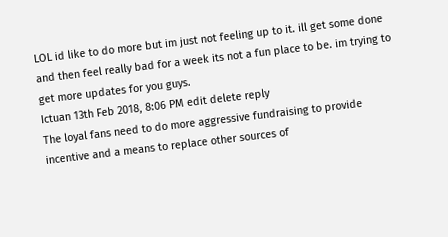LOL id like to do more but im just not feeling up to it. ill get some done and then feel really bad for a week its not a fun place to be. im trying to get more updates for you guys.
Ictuan 13th Feb 2018, 8:06 PM edit delete reply
The loyal fans need to do more aggressive fundraising to provide incentive and a means to replace other sources of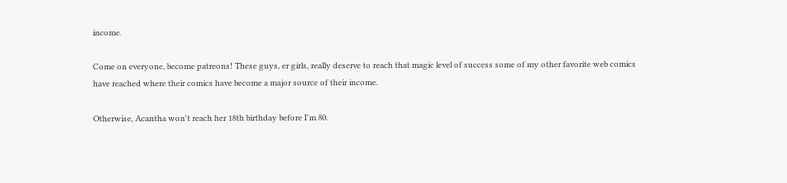income.

Come on everyone, become patreons! These guys, er girls, really deserve to reach that magic level of success some of my other favorite web comics have reached where their comics have become a major source of their income.

Otherwise, Acantha won't reach her 18th birthday before I'm 80.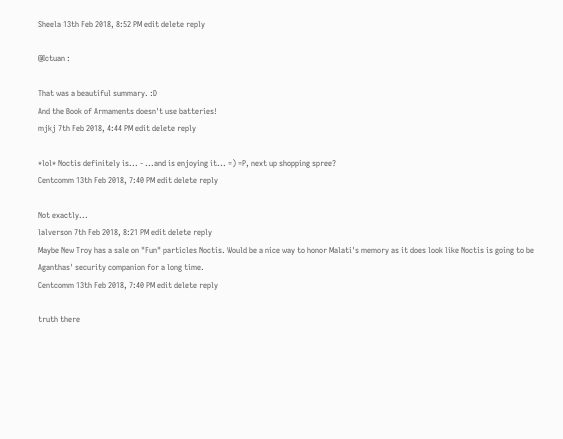Sheela 13th Feb 2018, 8:52 PM edit delete reply

@Ictuan :

That was a beautiful summary. :D
And the Book of Armaments doesn't use batteries!
mjkj 7th Feb 2018, 4:44 PM edit delete reply

*lol* Noctis definitely is... - ...and is enjoying it... =) =P, next up shopping spree?
Centcomm 13th Feb 2018, 7:40 PM edit delete reply

Not exactly...
lalverson 7th Feb 2018, 8:21 PM edit delete reply
Maybe New Troy has a sale on "Fun" particles Noctis. Would be a nice way to honor Malati's memory as it does look like Noctis is going to be Aganthas' security companion for a long time.
Centcomm 13th Feb 2018, 7:40 PM edit delete reply

truth there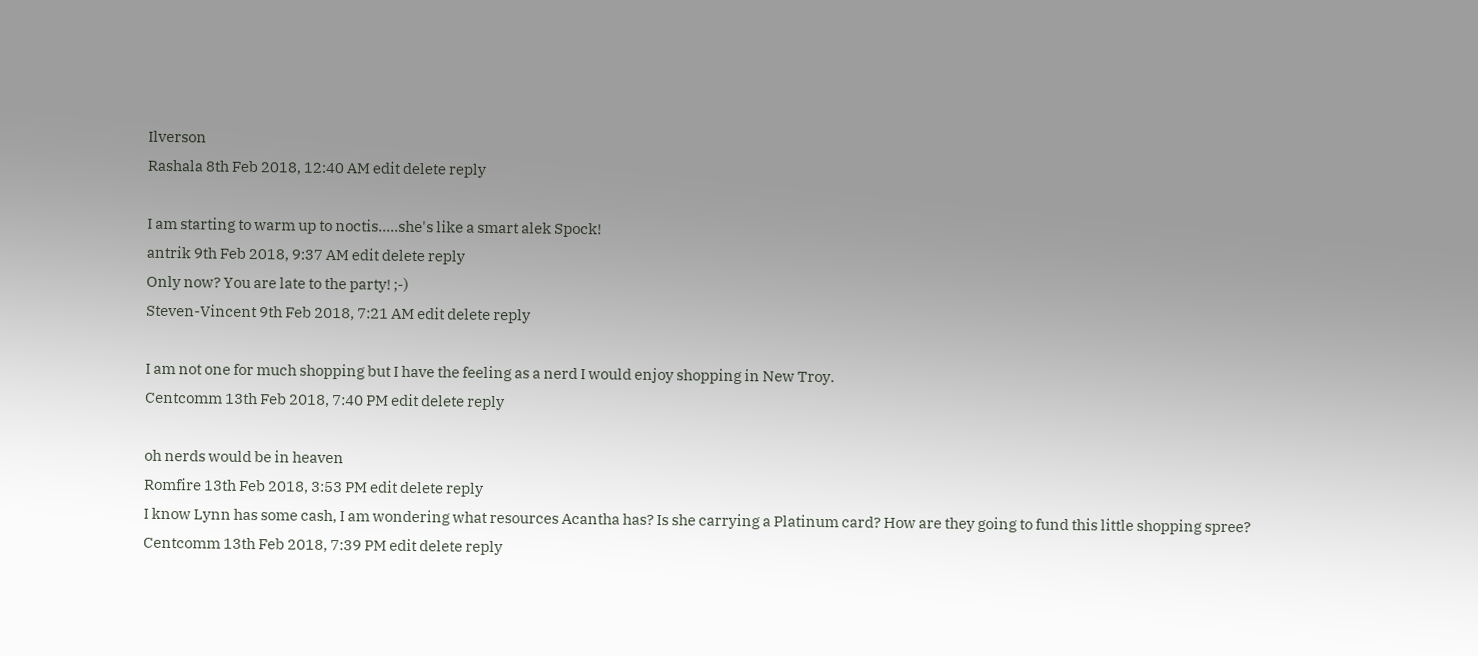Ilverson
Rashala 8th Feb 2018, 12:40 AM edit delete reply

I am starting to warm up to noctis.....she's like a smart alek Spock!
antrik 9th Feb 2018, 9:37 AM edit delete reply
Only now? You are late to the party! ;-)
Steven-Vincent 9th Feb 2018, 7:21 AM edit delete reply

I am not one for much shopping but I have the feeling as a nerd I would enjoy shopping in New Troy.
Centcomm 13th Feb 2018, 7:40 PM edit delete reply

oh nerds would be in heaven
Romfire 13th Feb 2018, 3:53 PM edit delete reply
I know Lynn has some cash, I am wondering what resources Acantha has? Is she carrying a Platinum card? How are they going to fund this little shopping spree?
Centcomm 13th Feb 2018, 7:39 PM edit delete reply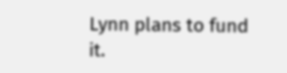Lynn plans to fund it.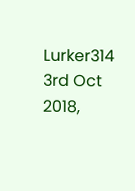Lurker314 3rd Oct 2018,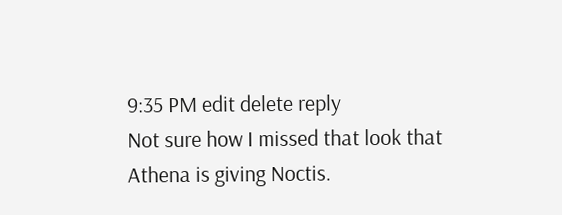9:35 PM edit delete reply
Not sure how I missed that look that Athena is giving Noctis.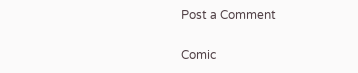Post a Comment

Comic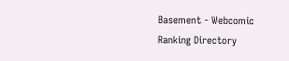Basement - Webcomic Ranking Directory